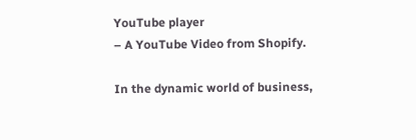YouTube player
– A YouTube Video from Shopify.

In the dynamic world of business,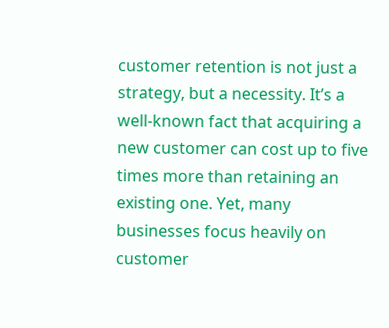customer retention is not just a strategy, but a necessity. It’s a well-known fact that acquiring a new customer can cost up to five times more than retaining an existing one. Yet, many businesses focus heavily on customer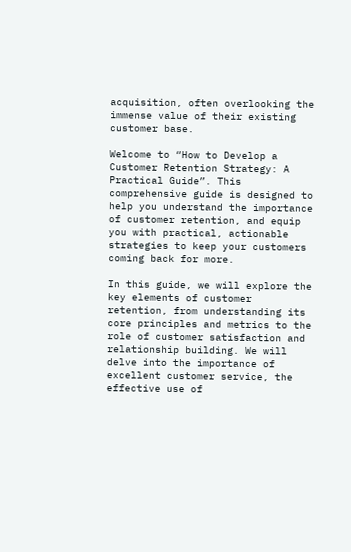acquisition, often overlooking the immense value of their existing customer base.

Welcome to “How to Develop a Customer Retention Strategy: A Practical Guide”. This comprehensive guide is designed to help you understand the importance of customer retention, and equip you with practical, actionable strategies to keep your customers coming back for more.

In this guide, we will explore the key elements of customer retention, from understanding its core principles and metrics to the role of customer satisfaction and relationship building. We will delve into the importance of excellent customer service, the effective use of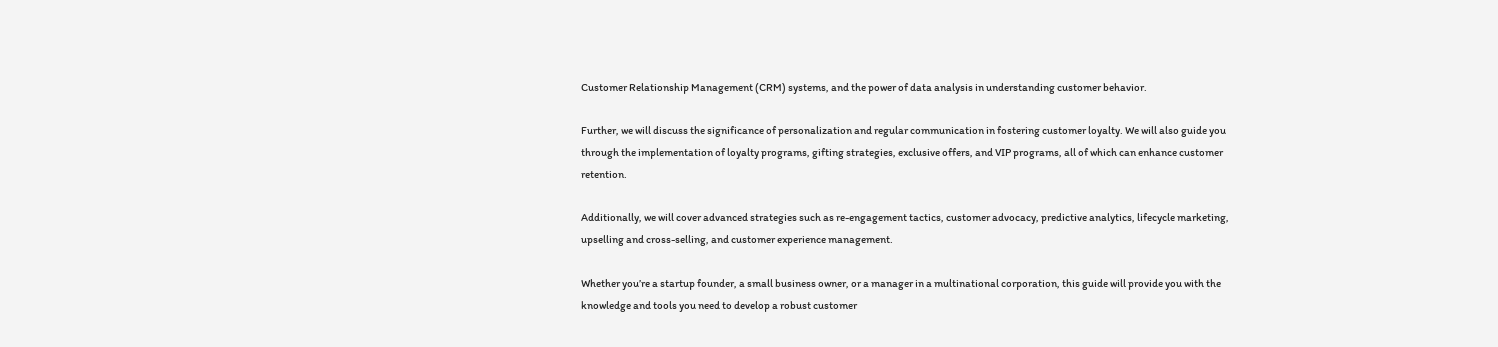Customer Relationship Management (CRM) systems, and the power of data analysis in understanding customer behavior.

Further, we will discuss the significance of personalization and regular communication in fostering customer loyalty. We will also guide you through the implementation of loyalty programs, gifting strategies, exclusive offers, and VIP programs, all of which can enhance customer retention.

Additionally, we will cover advanced strategies such as re-engagement tactics, customer advocacy, predictive analytics, lifecycle marketing, upselling and cross-selling, and customer experience management.

Whether you’re a startup founder, a small business owner, or a manager in a multinational corporation, this guide will provide you with the knowledge and tools you need to develop a robust customer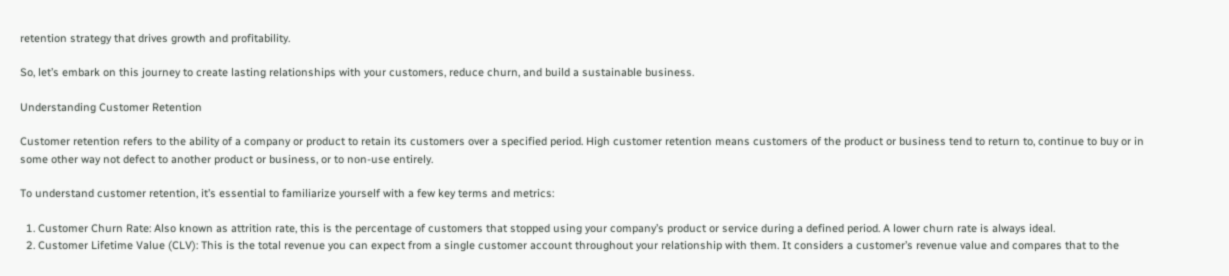retention strategy that drives growth and profitability.

So, let’s embark on this journey to create lasting relationships with your customers, reduce churn, and build a sustainable business.

Understanding Customer Retention

Customer retention refers to the ability of a company or product to retain its customers over a specified period. High customer retention means customers of the product or business tend to return to, continue to buy or in some other way not defect to another product or business, or to non-use entirely.

To understand customer retention, it’s essential to familiarize yourself with a few key terms and metrics:

  1. Customer Churn Rate: Also known as attrition rate, this is the percentage of customers that stopped using your company’s product or service during a defined period. A lower churn rate is always ideal.
  2. Customer Lifetime Value (CLV): This is the total revenue you can expect from a single customer account throughout your relationship with them. It considers a customer’s revenue value and compares that to the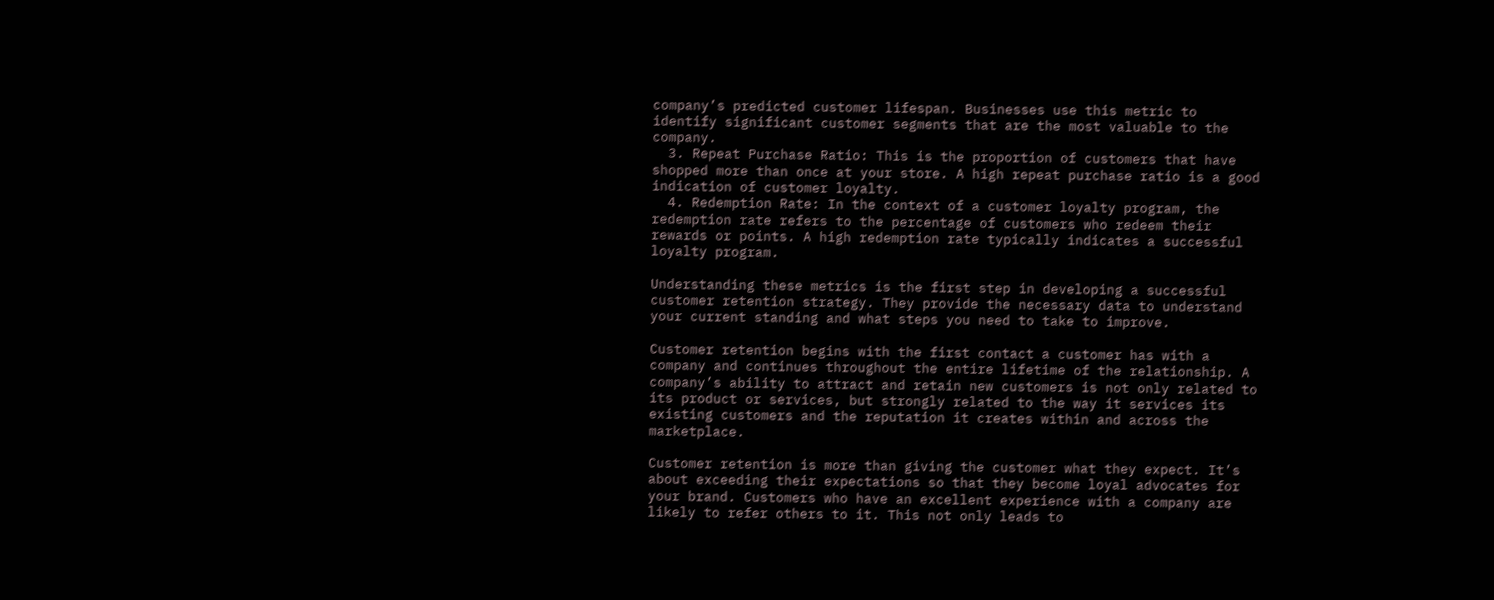company’s predicted customer lifespan. Businesses use this metric to identify significant customer segments that are the most valuable to the company.
  3. Repeat Purchase Ratio: This is the proportion of customers that have shopped more than once at your store. A high repeat purchase ratio is a good indication of customer loyalty.
  4. Redemption Rate: In the context of a customer loyalty program, the redemption rate refers to the percentage of customers who redeem their rewards or points. A high redemption rate typically indicates a successful loyalty program.

Understanding these metrics is the first step in developing a successful customer retention strategy. They provide the necessary data to understand your current standing and what steps you need to take to improve.

Customer retention begins with the first contact a customer has with a company and continues throughout the entire lifetime of the relationship. A company’s ability to attract and retain new customers is not only related to its product or services, but strongly related to the way it services its existing customers and the reputation it creates within and across the marketplace.

Customer retention is more than giving the customer what they expect. It’s about exceeding their expectations so that they become loyal advocates for your brand. Customers who have an excellent experience with a company are likely to refer others to it. This not only leads to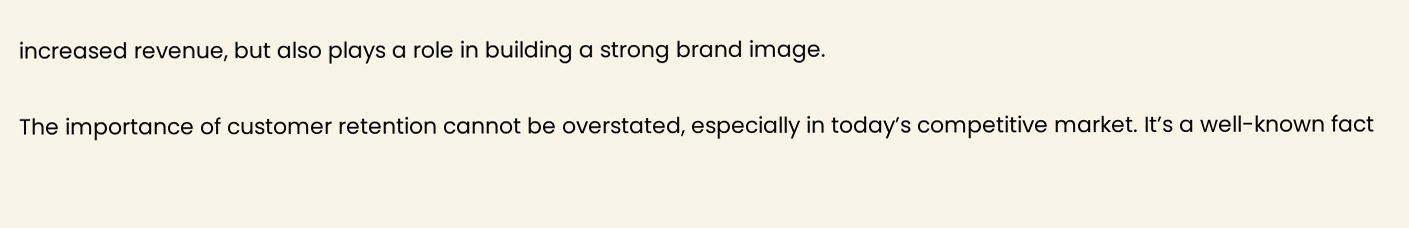increased revenue, but also plays a role in building a strong brand image.

The importance of customer retention cannot be overstated, especially in today’s competitive market. It’s a well-known fact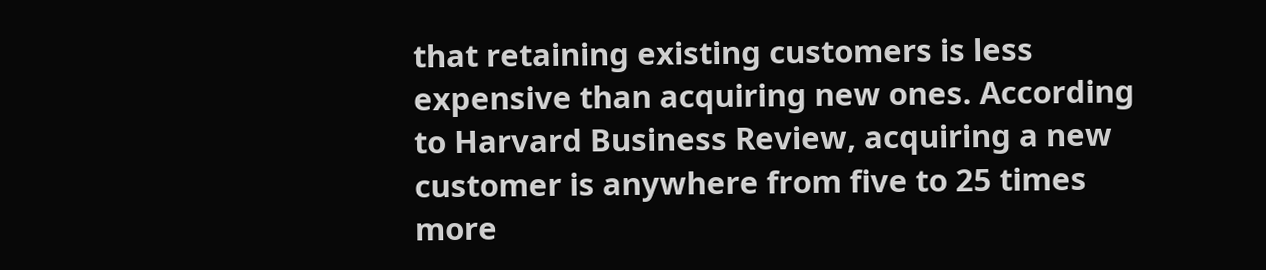that retaining existing customers is less expensive than acquiring new ones. According to Harvard Business Review, acquiring a new customer is anywhere from five to 25 times more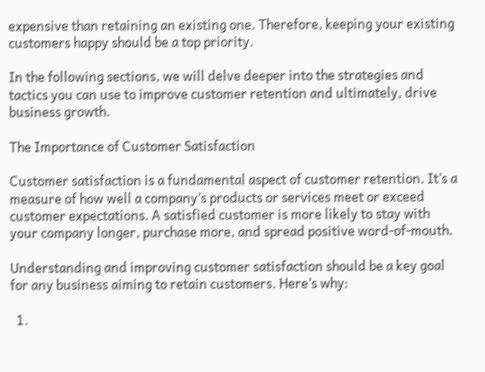expensive than retaining an existing one. Therefore, keeping your existing customers happy should be a top priority.

In the following sections, we will delve deeper into the strategies and tactics you can use to improve customer retention and ultimately, drive business growth.

The Importance of Customer Satisfaction

Customer satisfaction is a fundamental aspect of customer retention. It’s a measure of how well a company’s products or services meet or exceed customer expectations. A satisfied customer is more likely to stay with your company longer, purchase more, and spread positive word-of-mouth.

Understanding and improving customer satisfaction should be a key goal for any business aiming to retain customers. Here’s why:

  1.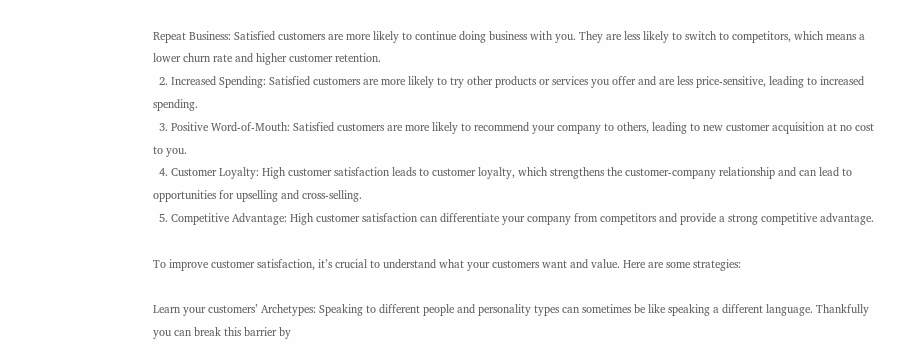Repeat Business: Satisfied customers are more likely to continue doing business with you. They are less likely to switch to competitors, which means a lower churn rate and higher customer retention.
  2. Increased Spending: Satisfied customers are more likely to try other products or services you offer and are less price-sensitive, leading to increased spending.
  3. Positive Word-of-Mouth: Satisfied customers are more likely to recommend your company to others, leading to new customer acquisition at no cost to you.
  4. Customer Loyalty: High customer satisfaction leads to customer loyalty, which strengthens the customer-company relationship and can lead to opportunities for upselling and cross-selling.
  5. Competitive Advantage: High customer satisfaction can differentiate your company from competitors and provide a strong competitive advantage.

To improve customer satisfaction, it’s crucial to understand what your customers want and value. Here are some strategies:

Learn your customers’ Archetypes: Speaking to different people and personality types can sometimes be like speaking a different language. Thankfully you can break this barrier by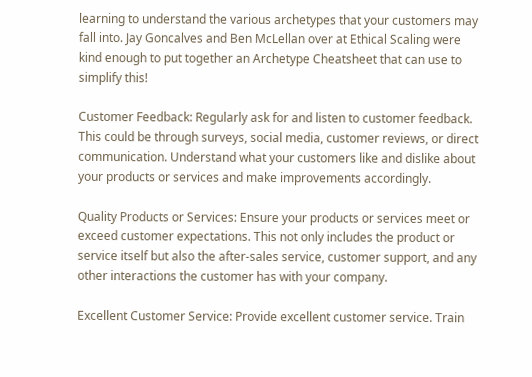learning to understand the various archetypes that your customers may fall into. Jay Goncalves and Ben McLellan over at Ethical Scaling were kind enough to put together an Archetype Cheatsheet that can use to simplify this!

Customer Feedback: Regularly ask for and listen to customer feedback. This could be through surveys, social media, customer reviews, or direct communication. Understand what your customers like and dislike about your products or services and make improvements accordingly.

Quality Products or Services: Ensure your products or services meet or exceed customer expectations. This not only includes the product or service itself but also the after-sales service, customer support, and any other interactions the customer has with your company.

Excellent Customer Service: Provide excellent customer service. Train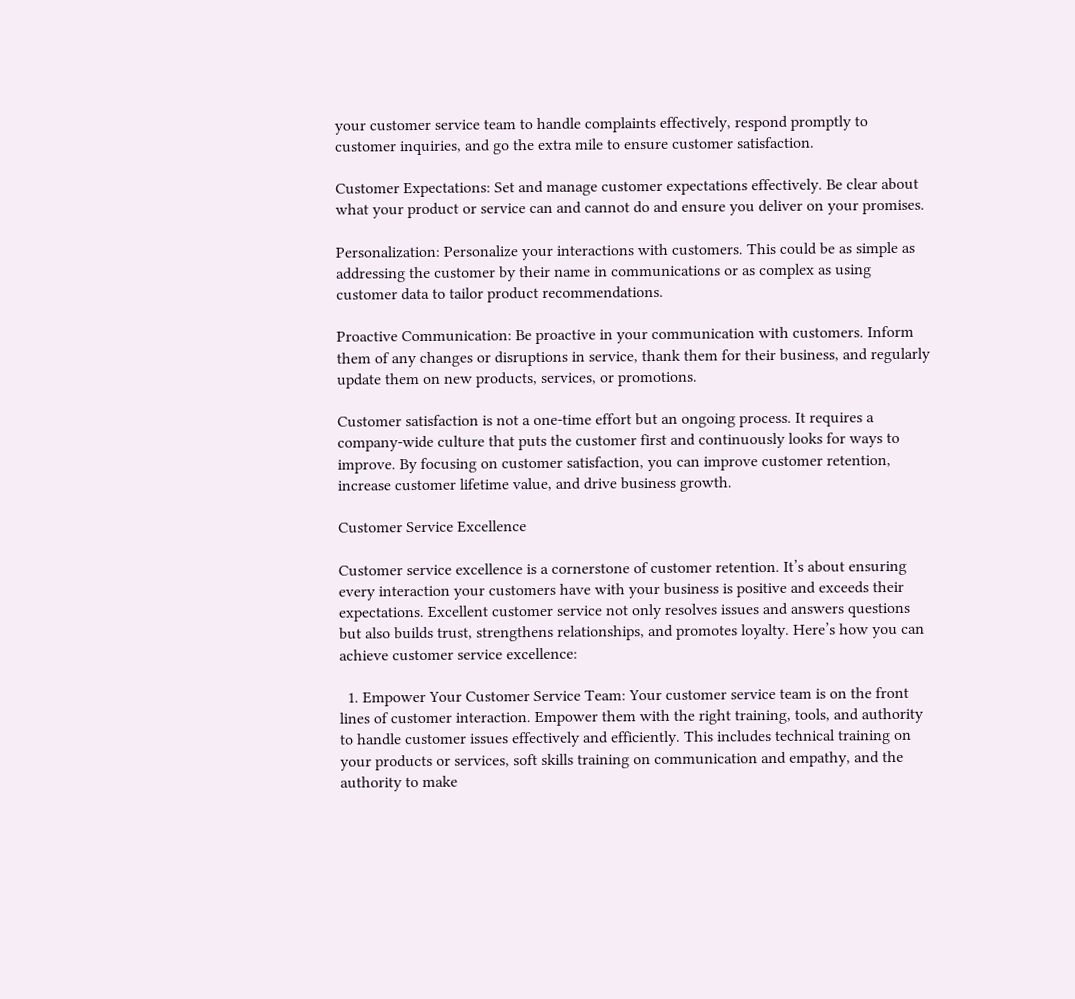your customer service team to handle complaints effectively, respond promptly to customer inquiries, and go the extra mile to ensure customer satisfaction.

Customer Expectations: Set and manage customer expectations effectively. Be clear about what your product or service can and cannot do and ensure you deliver on your promises.

Personalization: Personalize your interactions with customers. This could be as simple as addressing the customer by their name in communications or as complex as using customer data to tailor product recommendations.

Proactive Communication: Be proactive in your communication with customers. Inform them of any changes or disruptions in service, thank them for their business, and regularly update them on new products, services, or promotions.

Customer satisfaction is not a one-time effort but an ongoing process. It requires a company-wide culture that puts the customer first and continuously looks for ways to improve. By focusing on customer satisfaction, you can improve customer retention, increase customer lifetime value, and drive business growth.

Customer Service Excellence

Customer service excellence is a cornerstone of customer retention. It’s about ensuring every interaction your customers have with your business is positive and exceeds their expectations. Excellent customer service not only resolves issues and answers questions but also builds trust, strengthens relationships, and promotes loyalty. Here’s how you can achieve customer service excellence:

  1. Empower Your Customer Service Team: Your customer service team is on the front lines of customer interaction. Empower them with the right training, tools, and authority to handle customer issues effectively and efficiently. This includes technical training on your products or services, soft skills training on communication and empathy, and the authority to make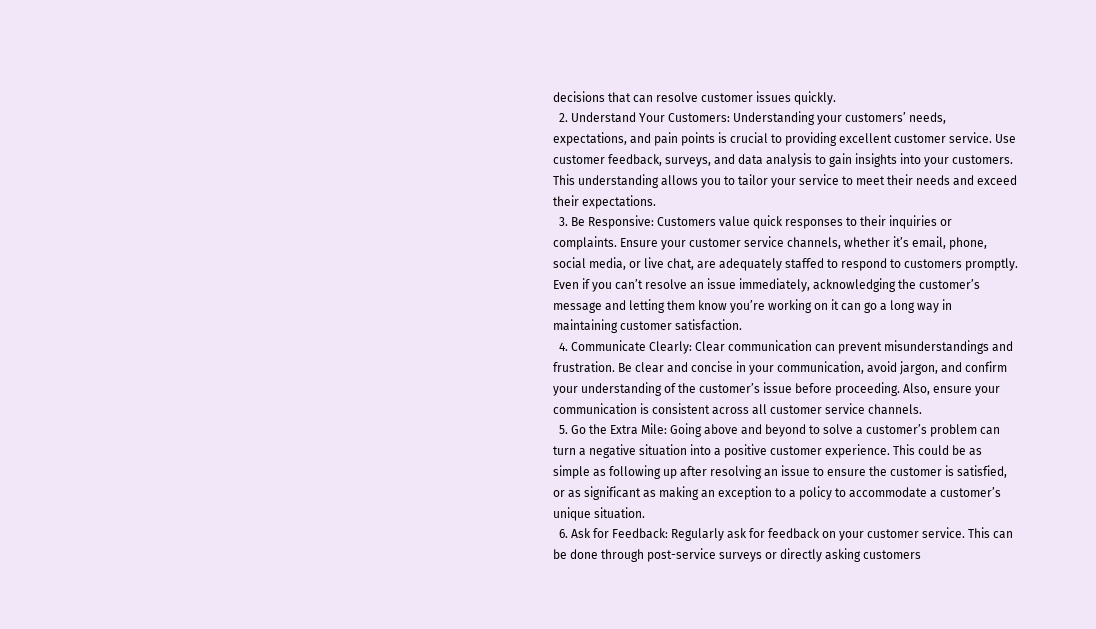decisions that can resolve customer issues quickly.
  2. Understand Your Customers: Understanding your customers’ needs, expectations, and pain points is crucial to providing excellent customer service. Use customer feedback, surveys, and data analysis to gain insights into your customers. This understanding allows you to tailor your service to meet their needs and exceed their expectations.
  3. Be Responsive: Customers value quick responses to their inquiries or complaints. Ensure your customer service channels, whether it’s email, phone, social media, or live chat, are adequately staffed to respond to customers promptly. Even if you can’t resolve an issue immediately, acknowledging the customer’s message and letting them know you’re working on it can go a long way in maintaining customer satisfaction.
  4. Communicate Clearly: Clear communication can prevent misunderstandings and frustration. Be clear and concise in your communication, avoid jargon, and confirm your understanding of the customer’s issue before proceeding. Also, ensure your communication is consistent across all customer service channels.
  5. Go the Extra Mile: Going above and beyond to solve a customer’s problem can turn a negative situation into a positive customer experience. This could be as simple as following up after resolving an issue to ensure the customer is satisfied, or as significant as making an exception to a policy to accommodate a customer’s unique situation.
  6. Ask for Feedback: Regularly ask for feedback on your customer service. This can be done through post-service surveys or directly asking customers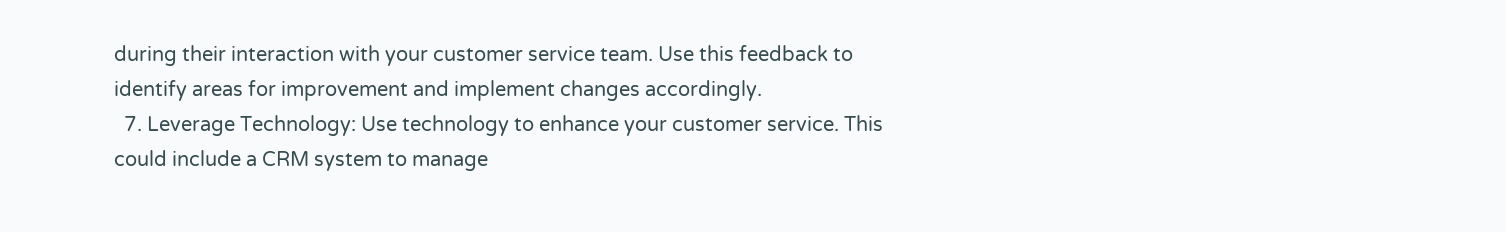during their interaction with your customer service team. Use this feedback to identify areas for improvement and implement changes accordingly.
  7. Leverage Technology: Use technology to enhance your customer service. This could include a CRM system to manage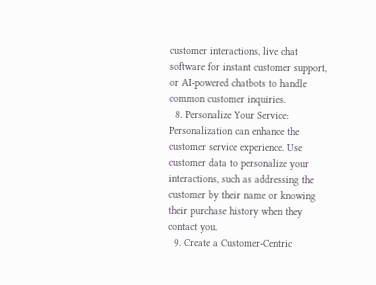customer interactions, live chat software for instant customer support, or AI-powered chatbots to handle common customer inquiries.
  8. Personalize Your Service: Personalization can enhance the customer service experience. Use customer data to personalize your interactions, such as addressing the customer by their name or knowing their purchase history when they contact you.
  9. Create a Customer-Centric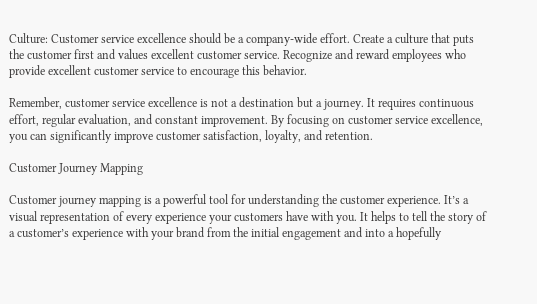Culture: Customer service excellence should be a company-wide effort. Create a culture that puts the customer first and values excellent customer service. Recognize and reward employees who provide excellent customer service to encourage this behavior.

Remember, customer service excellence is not a destination but a journey. It requires continuous effort, regular evaluation, and constant improvement. By focusing on customer service excellence, you can significantly improve customer satisfaction, loyalty, and retention.

Customer Journey Mapping

Customer journey mapping is a powerful tool for understanding the customer experience. It’s a visual representation of every experience your customers have with you. It helps to tell the story of a customer’s experience with your brand from the initial engagement and into a hopefully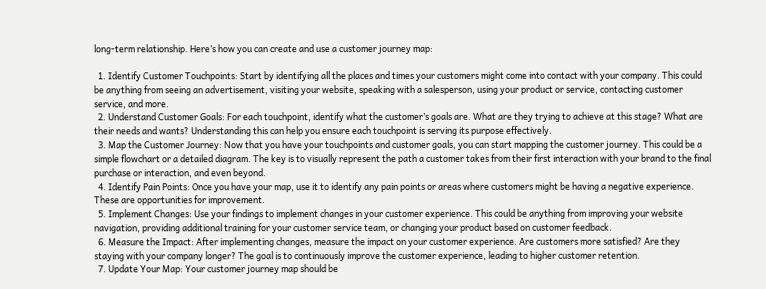long-term relationship. Here’s how you can create and use a customer journey map:

  1. Identify Customer Touchpoints: Start by identifying all the places and times your customers might come into contact with your company. This could be anything from seeing an advertisement, visiting your website, speaking with a salesperson, using your product or service, contacting customer service, and more.
  2. Understand Customer Goals: For each touchpoint, identify what the customer’s goals are. What are they trying to achieve at this stage? What are their needs and wants? Understanding this can help you ensure each touchpoint is serving its purpose effectively.
  3. Map the Customer Journey: Now that you have your touchpoints and customer goals, you can start mapping the customer journey. This could be a simple flowchart or a detailed diagram. The key is to visually represent the path a customer takes from their first interaction with your brand to the final purchase or interaction, and even beyond.
  4. Identify Pain Points: Once you have your map, use it to identify any pain points or areas where customers might be having a negative experience. These are opportunities for improvement.
  5. Implement Changes: Use your findings to implement changes in your customer experience. This could be anything from improving your website navigation, providing additional training for your customer service team, or changing your product based on customer feedback.
  6. Measure the Impact: After implementing changes, measure the impact on your customer experience. Are customers more satisfied? Are they staying with your company longer? The goal is to continuously improve the customer experience, leading to higher customer retention.
  7. Update Your Map: Your customer journey map should be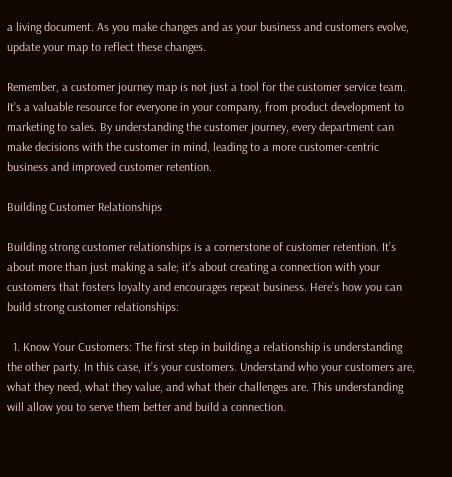a living document. As you make changes and as your business and customers evolve, update your map to reflect these changes.

Remember, a customer journey map is not just a tool for the customer service team. It’s a valuable resource for everyone in your company, from product development to marketing to sales. By understanding the customer journey, every department can make decisions with the customer in mind, leading to a more customer-centric business and improved customer retention.

Building Customer Relationships

Building strong customer relationships is a cornerstone of customer retention. It’s about more than just making a sale; it’s about creating a connection with your customers that fosters loyalty and encourages repeat business. Here’s how you can build strong customer relationships:

  1. Know Your Customers: The first step in building a relationship is understanding the other party. In this case, it’s your customers. Understand who your customers are, what they need, what they value, and what their challenges are. This understanding will allow you to serve them better and build a connection.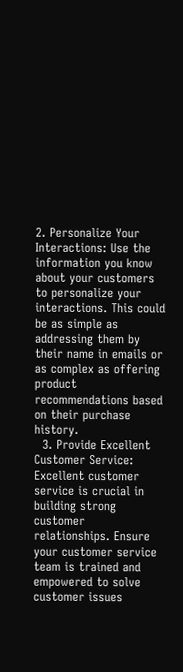2. Personalize Your Interactions: Use the information you know about your customers to personalize your interactions. This could be as simple as addressing them by their name in emails or as complex as offering product recommendations based on their purchase history.
  3. Provide Excellent Customer Service: Excellent customer service is crucial in building strong customer relationships. Ensure your customer service team is trained and empowered to solve customer issues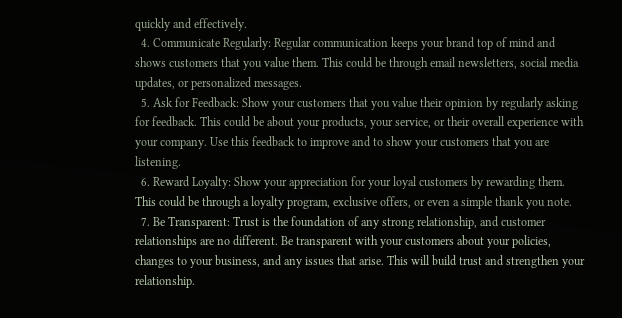quickly and effectively.
  4. Communicate Regularly: Regular communication keeps your brand top of mind and shows customers that you value them. This could be through email newsletters, social media updates, or personalized messages.
  5. Ask for Feedback: Show your customers that you value their opinion by regularly asking for feedback. This could be about your products, your service, or their overall experience with your company. Use this feedback to improve and to show your customers that you are listening.
  6. Reward Loyalty: Show your appreciation for your loyal customers by rewarding them. This could be through a loyalty program, exclusive offers, or even a simple thank you note.
  7. Be Transparent: Trust is the foundation of any strong relationship, and customer relationships are no different. Be transparent with your customers about your policies, changes to your business, and any issues that arise. This will build trust and strengthen your relationship.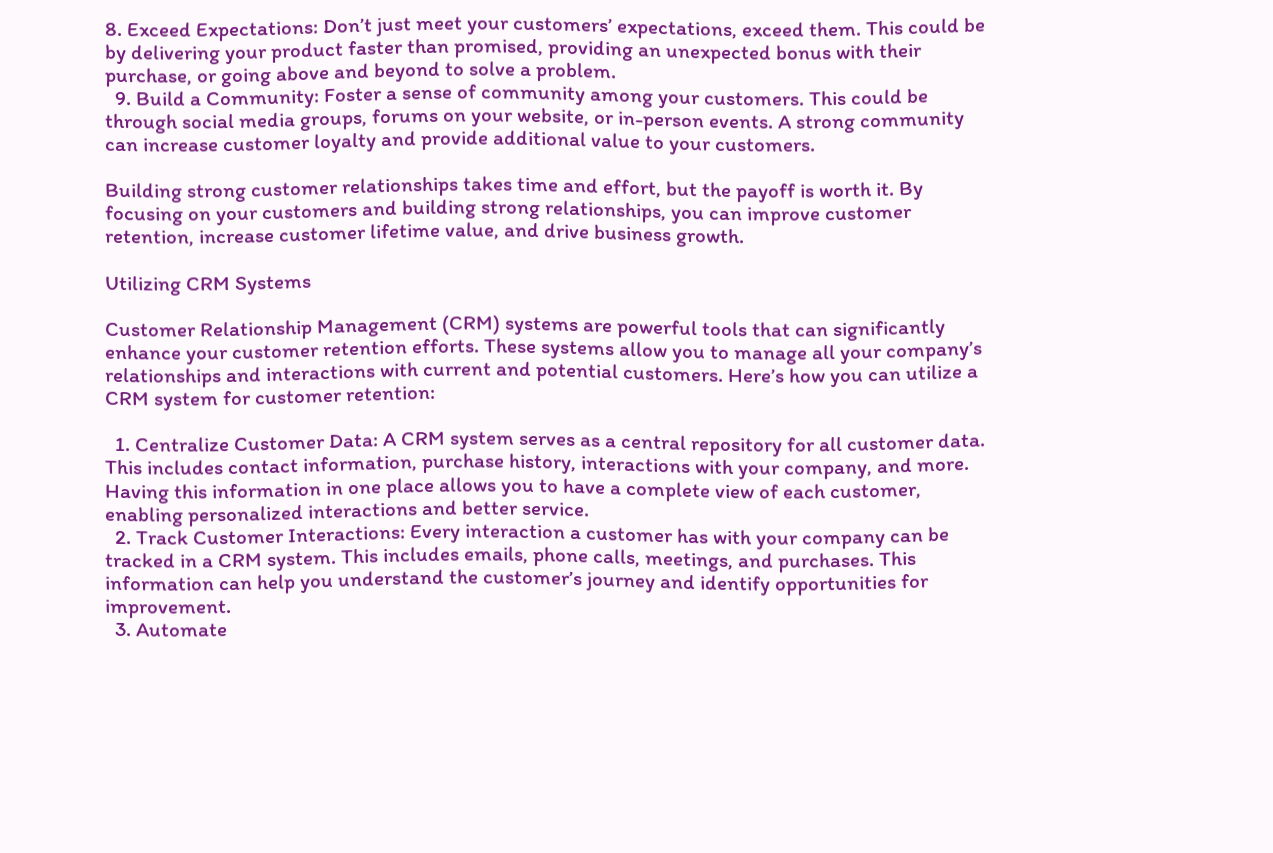8. Exceed Expectations: Don’t just meet your customers’ expectations, exceed them. This could be by delivering your product faster than promised, providing an unexpected bonus with their purchase, or going above and beyond to solve a problem.
  9. Build a Community: Foster a sense of community among your customers. This could be through social media groups, forums on your website, or in-person events. A strong community can increase customer loyalty and provide additional value to your customers.

Building strong customer relationships takes time and effort, but the payoff is worth it. By focusing on your customers and building strong relationships, you can improve customer retention, increase customer lifetime value, and drive business growth.

Utilizing CRM Systems

Customer Relationship Management (CRM) systems are powerful tools that can significantly enhance your customer retention efforts. These systems allow you to manage all your company’s relationships and interactions with current and potential customers. Here’s how you can utilize a CRM system for customer retention:

  1. Centralize Customer Data: A CRM system serves as a central repository for all customer data. This includes contact information, purchase history, interactions with your company, and more. Having this information in one place allows you to have a complete view of each customer, enabling personalized interactions and better service.
  2. Track Customer Interactions: Every interaction a customer has with your company can be tracked in a CRM system. This includes emails, phone calls, meetings, and purchases. This information can help you understand the customer’s journey and identify opportunities for improvement.
  3. Automate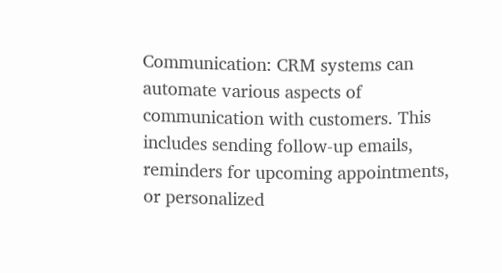Communication: CRM systems can automate various aspects of communication with customers. This includes sending follow-up emails, reminders for upcoming appointments, or personalized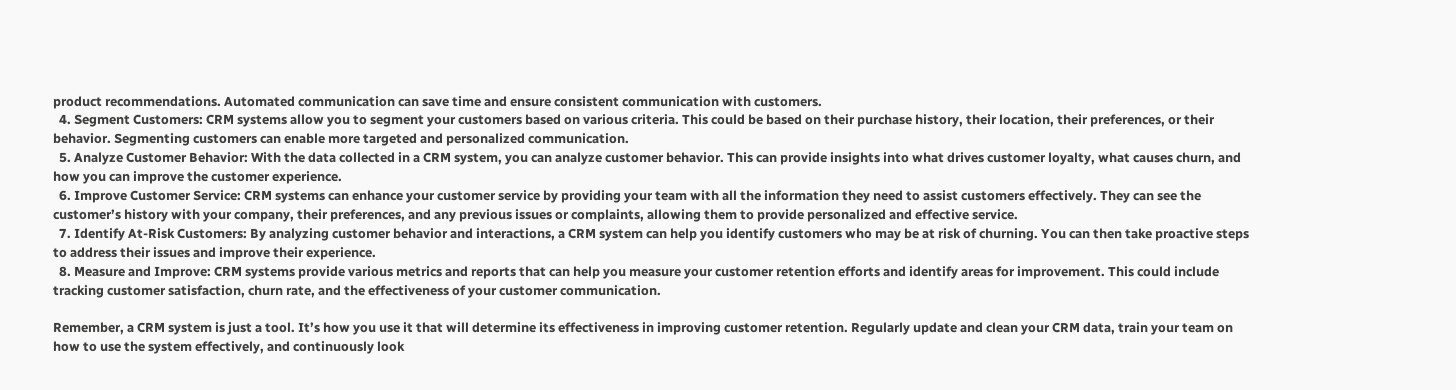product recommendations. Automated communication can save time and ensure consistent communication with customers.
  4. Segment Customers: CRM systems allow you to segment your customers based on various criteria. This could be based on their purchase history, their location, their preferences, or their behavior. Segmenting customers can enable more targeted and personalized communication.
  5. Analyze Customer Behavior: With the data collected in a CRM system, you can analyze customer behavior. This can provide insights into what drives customer loyalty, what causes churn, and how you can improve the customer experience.
  6. Improve Customer Service: CRM systems can enhance your customer service by providing your team with all the information they need to assist customers effectively. They can see the customer’s history with your company, their preferences, and any previous issues or complaints, allowing them to provide personalized and effective service.
  7. Identify At-Risk Customers: By analyzing customer behavior and interactions, a CRM system can help you identify customers who may be at risk of churning. You can then take proactive steps to address their issues and improve their experience.
  8. Measure and Improve: CRM systems provide various metrics and reports that can help you measure your customer retention efforts and identify areas for improvement. This could include tracking customer satisfaction, churn rate, and the effectiveness of your customer communication.

Remember, a CRM system is just a tool. It’s how you use it that will determine its effectiveness in improving customer retention. Regularly update and clean your CRM data, train your team on how to use the system effectively, and continuously look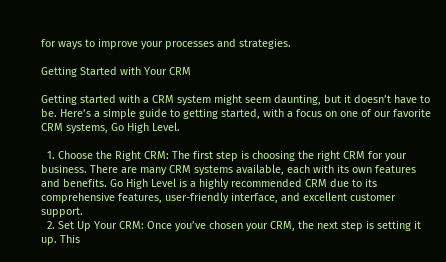for ways to improve your processes and strategies.

Getting Started with Your CRM

Getting started with a CRM system might seem daunting, but it doesn’t have to be. Here’s a simple guide to getting started, with a focus on one of our favorite CRM systems, Go High Level.

  1. Choose the Right CRM: The first step is choosing the right CRM for your business. There are many CRM systems available, each with its own features and benefits. Go High Level is a highly recommended CRM due to its comprehensive features, user-friendly interface, and excellent customer support.
  2. Set Up Your CRM: Once you’ve chosen your CRM, the next step is setting it up. This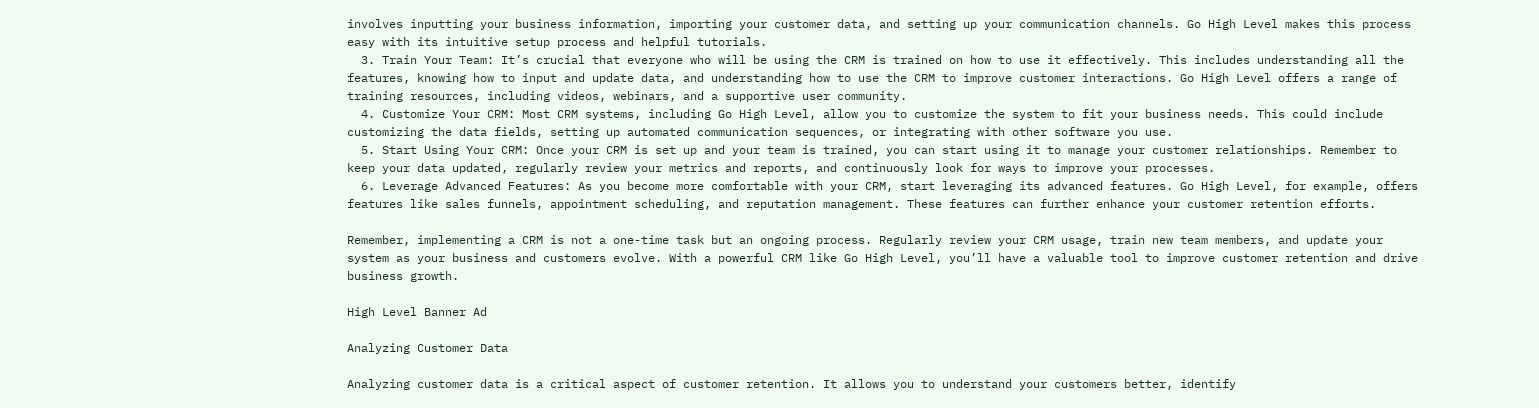involves inputting your business information, importing your customer data, and setting up your communication channels. Go High Level makes this process easy with its intuitive setup process and helpful tutorials.
  3. Train Your Team: It’s crucial that everyone who will be using the CRM is trained on how to use it effectively. This includes understanding all the features, knowing how to input and update data, and understanding how to use the CRM to improve customer interactions. Go High Level offers a range of training resources, including videos, webinars, and a supportive user community.
  4. Customize Your CRM: Most CRM systems, including Go High Level, allow you to customize the system to fit your business needs. This could include customizing the data fields, setting up automated communication sequences, or integrating with other software you use.
  5. Start Using Your CRM: Once your CRM is set up and your team is trained, you can start using it to manage your customer relationships. Remember to keep your data updated, regularly review your metrics and reports, and continuously look for ways to improve your processes.
  6. Leverage Advanced Features: As you become more comfortable with your CRM, start leveraging its advanced features. Go High Level, for example, offers features like sales funnels, appointment scheduling, and reputation management. These features can further enhance your customer retention efforts.

Remember, implementing a CRM is not a one-time task but an ongoing process. Regularly review your CRM usage, train new team members, and update your system as your business and customers evolve. With a powerful CRM like Go High Level, you’ll have a valuable tool to improve customer retention and drive business growth.

High Level Banner Ad

Analyzing Customer Data

Analyzing customer data is a critical aspect of customer retention. It allows you to understand your customers better, identify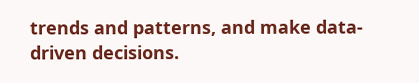trends and patterns, and make data-driven decisions.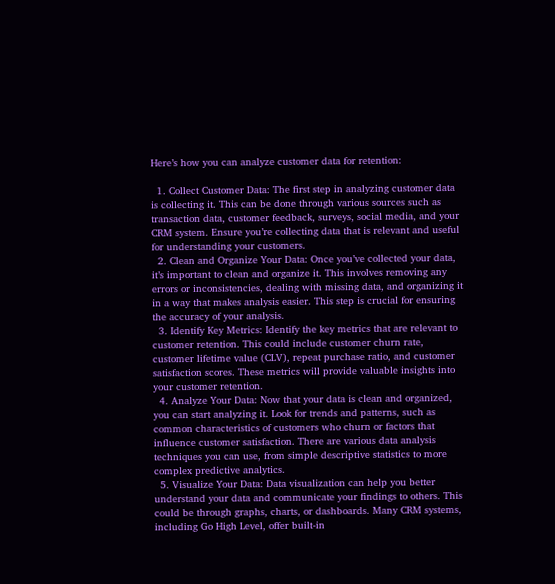Here’s how you can analyze customer data for retention:

  1. Collect Customer Data: The first step in analyzing customer data is collecting it. This can be done through various sources such as transaction data, customer feedback, surveys, social media, and your CRM system. Ensure you’re collecting data that is relevant and useful for understanding your customers.
  2. Clean and Organize Your Data: Once you’ve collected your data, it’s important to clean and organize it. This involves removing any errors or inconsistencies, dealing with missing data, and organizing it in a way that makes analysis easier. This step is crucial for ensuring the accuracy of your analysis.
  3. Identify Key Metrics: Identify the key metrics that are relevant to customer retention. This could include customer churn rate, customer lifetime value (CLV), repeat purchase ratio, and customer satisfaction scores. These metrics will provide valuable insights into your customer retention.
  4. Analyze Your Data: Now that your data is clean and organized, you can start analyzing it. Look for trends and patterns, such as common characteristics of customers who churn or factors that influence customer satisfaction. There are various data analysis techniques you can use, from simple descriptive statistics to more complex predictive analytics.
  5. Visualize Your Data: Data visualization can help you better understand your data and communicate your findings to others. This could be through graphs, charts, or dashboards. Many CRM systems, including Go High Level, offer built-in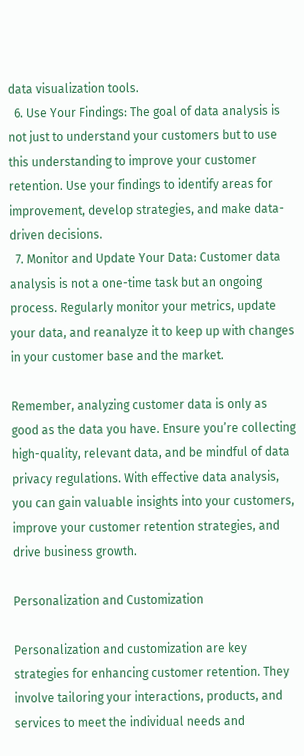data visualization tools.
  6. Use Your Findings: The goal of data analysis is not just to understand your customers but to use this understanding to improve your customer retention. Use your findings to identify areas for improvement, develop strategies, and make data-driven decisions.
  7. Monitor and Update Your Data: Customer data analysis is not a one-time task but an ongoing process. Regularly monitor your metrics, update your data, and reanalyze it to keep up with changes in your customer base and the market.

Remember, analyzing customer data is only as good as the data you have. Ensure you’re collecting high-quality, relevant data, and be mindful of data privacy regulations. With effective data analysis, you can gain valuable insights into your customers, improve your customer retention strategies, and drive business growth.

Personalization and Customization

Personalization and customization are key strategies for enhancing customer retention. They involve tailoring your interactions, products, and services to meet the individual needs and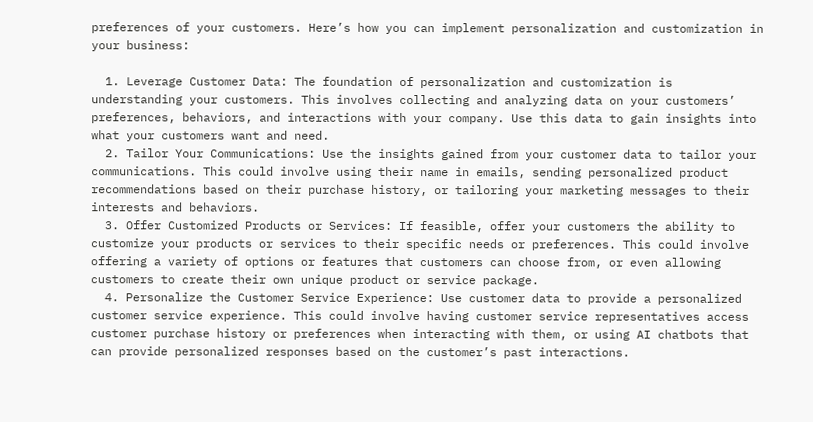preferences of your customers. Here’s how you can implement personalization and customization in your business:

  1. Leverage Customer Data: The foundation of personalization and customization is understanding your customers. This involves collecting and analyzing data on your customers’ preferences, behaviors, and interactions with your company. Use this data to gain insights into what your customers want and need.
  2. Tailor Your Communications: Use the insights gained from your customer data to tailor your communications. This could involve using their name in emails, sending personalized product recommendations based on their purchase history, or tailoring your marketing messages to their interests and behaviors.
  3. Offer Customized Products or Services: If feasible, offer your customers the ability to customize your products or services to their specific needs or preferences. This could involve offering a variety of options or features that customers can choose from, or even allowing customers to create their own unique product or service package.
  4. Personalize the Customer Service Experience: Use customer data to provide a personalized customer service experience. This could involve having customer service representatives access customer purchase history or preferences when interacting with them, or using AI chatbots that can provide personalized responses based on the customer’s past interactions.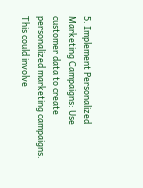5. Implement Personalized Marketing Campaigns: Use customer data to create personalized marketing campaigns. This could involve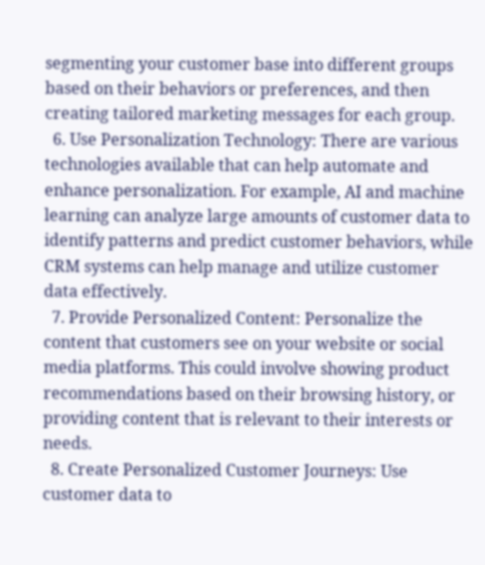segmenting your customer base into different groups based on their behaviors or preferences, and then creating tailored marketing messages for each group.
  6. Use Personalization Technology: There are various technologies available that can help automate and enhance personalization. For example, AI and machine learning can analyze large amounts of customer data to identify patterns and predict customer behaviors, while CRM systems can help manage and utilize customer data effectively.
  7. Provide Personalized Content: Personalize the content that customers see on your website or social media platforms. This could involve showing product recommendations based on their browsing history, or providing content that is relevant to their interests or needs.
  8. Create Personalized Customer Journeys: Use customer data to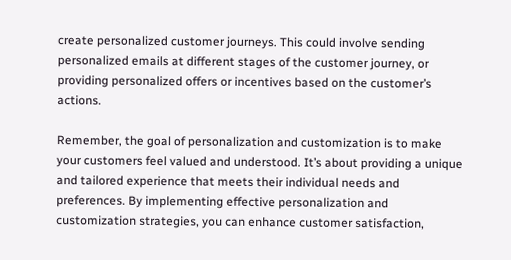create personalized customer journeys. This could involve sending personalized emails at different stages of the customer journey, or providing personalized offers or incentives based on the customer’s actions.

Remember, the goal of personalization and customization is to make your customers feel valued and understood. It’s about providing a unique and tailored experience that meets their individual needs and preferences. By implementing effective personalization and customization strategies, you can enhance customer satisfaction,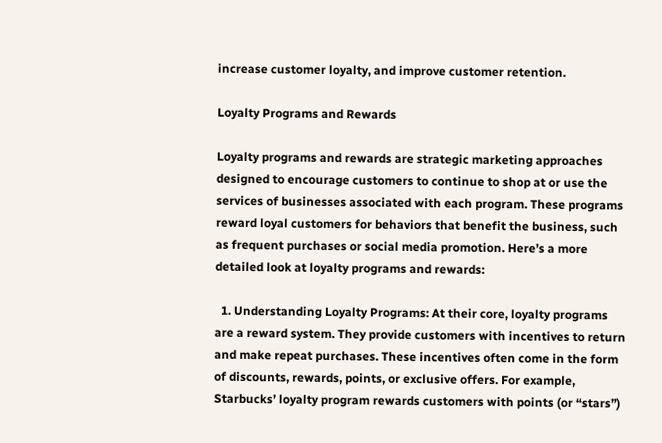increase customer loyalty, and improve customer retention.

Loyalty Programs and Rewards

Loyalty programs and rewards are strategic marketing approaches designed to encourage customers to continue to shop at or use the services of businesses associated with each program. These programs reward loyal customers for behaviors that benefit the business, such as frequent purchases or social media promotion. Here’s a more detailed look at loyalty programs and rewards:

  1. Understanding Loyalty Programs: At their core, loyalty programs are a reward system. They provide customers with incentives to return and make repeat purchases. These incentives often come in the form of discounts, rewards, points, or exclusive offers. For example, Starbucks’ loyalty program rewards customers with points (or “stars”)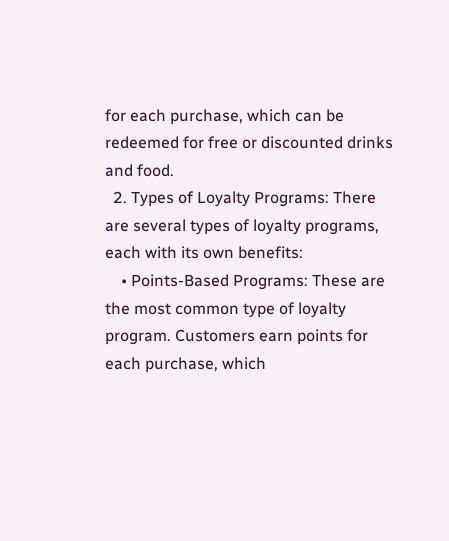for each purchase, which can be redeemed for free or discounted drinks and food.
  2. Types of Loyalty Programs: There are several types of loyalty programs, each with its own benefits:
    • Points-Based Programs: These are the most common type of loyalty program. Customers earn points for each purchase, which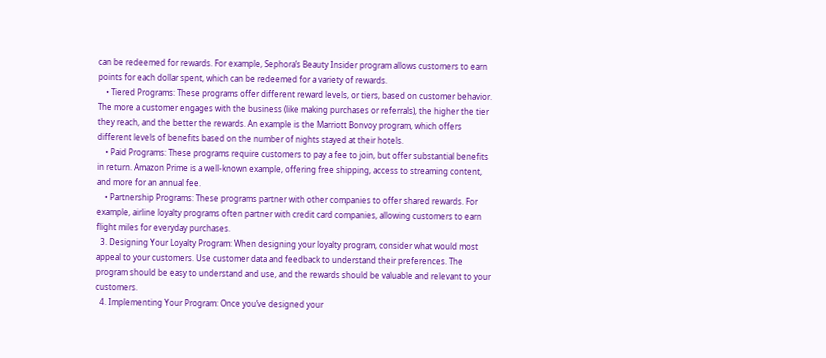can be redeemed for rewards. For example, Sephora’s Beauty Insider program allows customers to earn points for each dollar spent, which can be redeemed for a variety of rewards.
    • Tiered Programs: These programs offer different reward levels, or tiers, based on customer behavior. The more a customer engages with the business (like making purchases or referrals), the higher the tier they reach, and the better the rewards. An example is the Marriott Bonvoy program, which offers different levels of benefits based on the number of nights stayed at their hotels.
    • Paid Programs: These programs require customers to pay a fee to join, but offer substantial benefits in return. Amazon Prime is a well-known example, offering free shipping, access to streaming content, and more for an annual fee.
    • Partnership Programs: These programs partner with other companies to offer shared rewards. For example, airline loyalty programs often partner with credit card companies, allowing customers to earn flight miles for everyday purchases.
  3. Designing Your Loyalty Program: When designing your loyalty program, consider what would most appeal to your customers. Use customer data and feedback to understand their preferences. The program should be easy to understand and use, and the rewards should be valuable and relevant to your customers.
  4. Implementing Your Program: Once you’ve designed your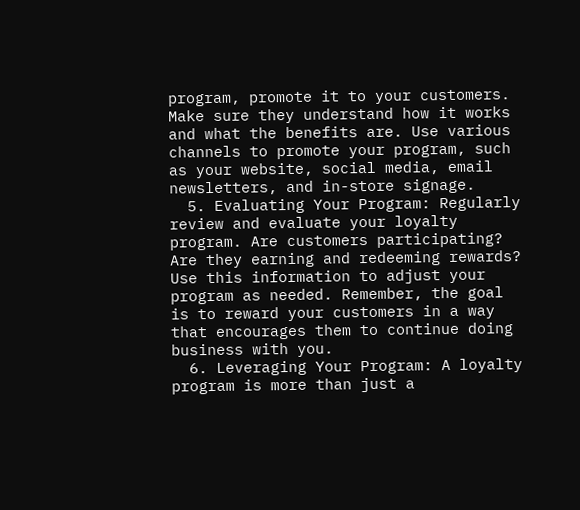program, promote it to your customers. Make sure they understand how it works and what the benefits are. Use various channels to promote your program, such as your website, social media, email newsletters, and in-store signage.
  5. Evaluating Your Program: Regularly review and evaluate your loyalty program. Are customers participating? Are they earning and redeeming rewards? Use this information to adjust your program as needed. Remember, the goal is to reward your customers in a way that encourages them to continue doing business with you.
  6. Leveraging Your Program: A loyalty program is more than just a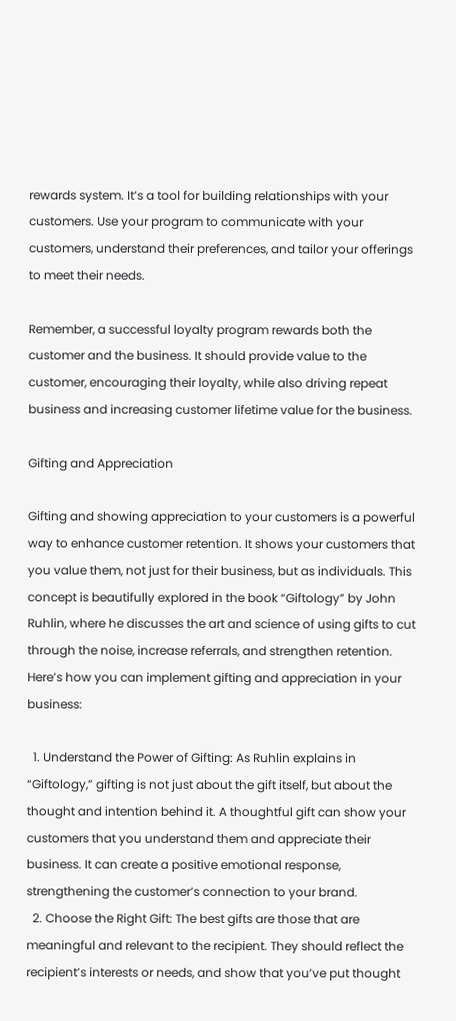rewards system. It’s a tool for building relationships with your customers. Use your program to communicate with your customers, understand their preferences, and tailor your offerings to meet their needs.

Remember, a successful loyalty program rewards both the customer and the business. It should provide value to the customer, encouraging their loyalty, while also driving repeat business and increasing customer lifetime value for the business.

Gifting and Appreciation

Gifting and showing appreciation to your customers is a powerful way to enhance customer retention. It shows your customers that you value them, not just for their business, but as individuals. This concept is beautifully explored in the book “Giftology” by John Ruhlin, where he discusses the art and science of using gifts to cut through the noise, increase referrals, and strengthen retention. Here’s how you can implement gifting and appreciation in your business:

  1. Understand the Power of Gifting: As Ruhlin explains in “Giftology,” gifting is not just about the gift itself, but about the thought and intention behind it. A thoughtful gift can show your customers that you understand them and appreciate their business. It can create a positive emotional response, strengthening the customer’s connection to your brand.
  2. Choose the Right Gift: The best gifts are those that are meaningful and relevant to the recipient. They should reflect the recipient’s interests or needs, and show that you’ve put thought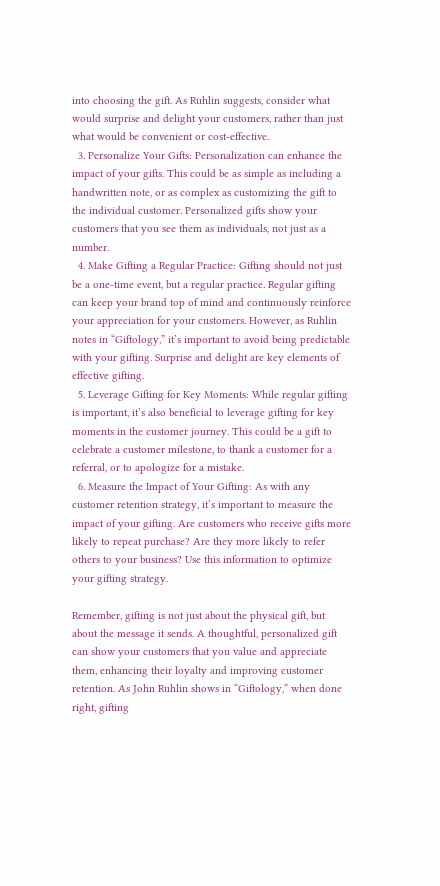into choosing the gift. As Ruhlin suggests, consider what would surprise and delight your customers, rather than just what would be convenient or cost-effective.
  3. Personalize Your Gifts: Personalization can enhance the impact of your gifts. This could be as simple as including a handwritten note, or as complex as customizing the gift to the individual customer. Personalized gifts show your customers that you see them as individuals, not just as a number.
  4. Make Gifting a Regular Practice: Gifting should not just be a one-time event, but a regular practice. Regular gifting can keep your brand top of mind and continuously reinforce your appreciation for your customers. However, as Ruhlin notes in “Giftology,” it’s important to avoid being predictable with your gifting. Surprise and delight are key elements of effective gifting.
  5. Leverage Gifting for Key Moments: While regular gifting is important, it’s also beneficial to leverage gifting for key moments in the customer journey. This could be a gift to celebrate a customer milestone, to thank a customer for a referral, or to apologize for a mistake.
  6. Measure the Impact of Your Gifting: As with any customer retention strategy, it’s important to measure the impact of your gifting. Are customers who receive gifts more likely to repeat purchase? Are they more likely to refer others to your business? Use this information to optimize your gifting strategy.

Remember, gifting is not just about the physical gift, but about the message it sends. A thoughtful, personalized gift can show your customers that you value and appreciate them, enhancing their loyalty and improving customer retention. As John Ruhlin shows in “Giftology,” when done right, gifting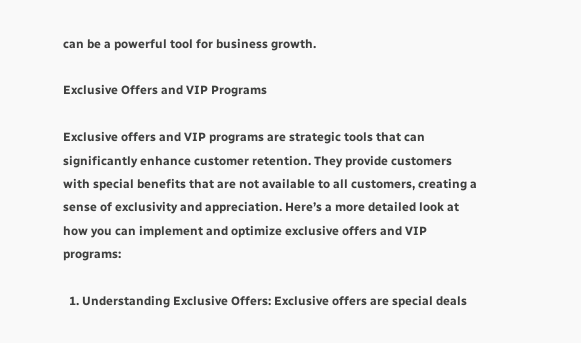can be a powerful tool for business growth.

Exclusive Offers and VIP Programs

Exclusive offers and VIP programs are strategic tools that can significantly enhance customer retention. They provide customers with special benefits that are not available to all customers, creating a sense of exclusivity and appreciation. Here’s a more detailed look at how you can implement and optimize exclusive offers and VIP programs:

  1. Understanding Exclusive Offers: Exclusive offers are special deals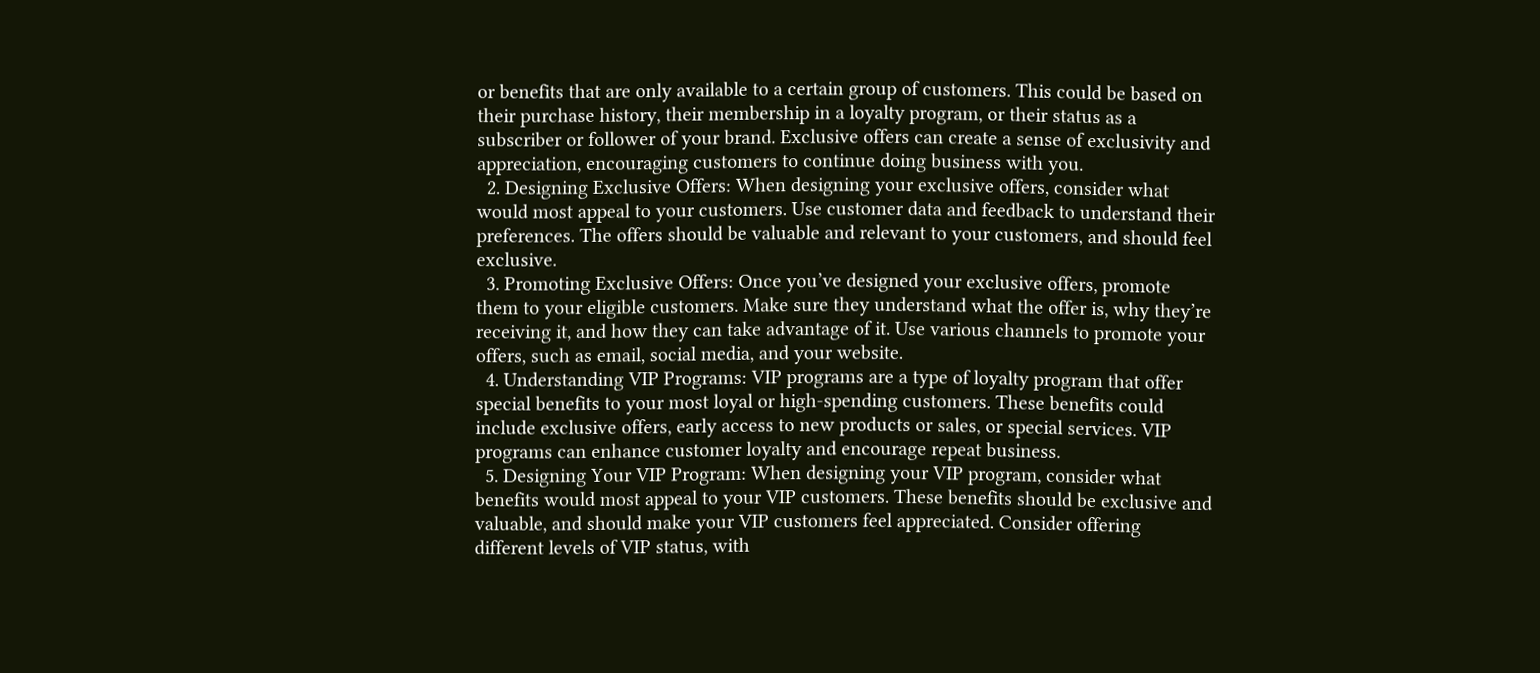or benefits that are only available to a certain group of customers. This could be based on their purchase history, their membership in a loyalty program, or their status as a subscriber or follower of your brand. Exclusive offers can create a sense of exclusivity and appreciation, encouraging customers to continue doing business with you.
  2. Designing Exclusive Offers: When designing your exclusive offers, consider what would most appeal to your customers. Use customer data and feedback to understand their preferences. The offers should be valuable and relevant to your customers, and should feel exclusive.
  3. Promoting Exclusive Offers: Once you’ve designed your exclusive offers, promote them to your eligible customers. Make sure they understand what the offer is, why they’re receiving it, and how they can take advantage of it. Use various channels to promote your offers, such as email, social media, and your website.
  4. Understanding VIP Programs: VIP programs are a type of loyalty program that offer special benefits to your most loyal or high-spending customers. These benefits could include exclusive offers, early access to new products or sales, or special services. VIP programs can enhance customer loyalty and encourage repeat business.
  5. Designing Your VIP Program: When designing your VIP program, consider what benefits would most appeal to your VIP customers. These benefits should be exclusive and valuable, and should make your VIP customers feel appreciated. Consider offering different levels of VIP status, with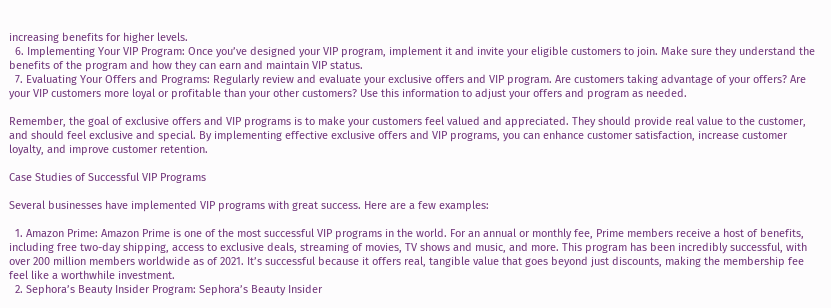increasing benefits for higher levels.
  6. Implementing Your VIP Program: Once you’ve designed your VIP program, implement it and invite your eligible customers to join. Make sure they understand the benefits of the program and how they can earn and maintain VIP status.
  7. Evaluating Your Offers and Programs: Regularly review and evaluate your exclusive offers and VIP program. Are customers taking advantage of your offers? Are your VIP customers more loyal or profitable than your other customers? Use this information to adjust your offers and program as needed.

Remember, the goal of exclusive offers and VIP programs is to make your customers feel valued and appreciated. They should provide real value to the customer, and should feel exclusive and special. By implementing effective exclusive offers and VIP programs, you can enhance customer satisfaction, increase customer loyalty, and improve customer retention.

Case Studies of Successful VIP Programs

Several businesses have implemented VIP programs with great success. Here are a few examples:

  1. Amazon Prime: Amazon Prime is one of the most successful VIP programs in the world. For an annual or monthly fee, Prime members receive a host of benefits, including free two-day shipping, access to exclusive deals, streaming of movies, TV shows and music, and more. This program has been incredibly successful, with over 200 million members worldwide as of 2021. It’s successful because it offers real, tangible value that goes beyond just discounts, making the membership fee feel like a worthwhile investment.
  2. Sephora’s Beauty Insider Program: Sephora’s Beauty Insider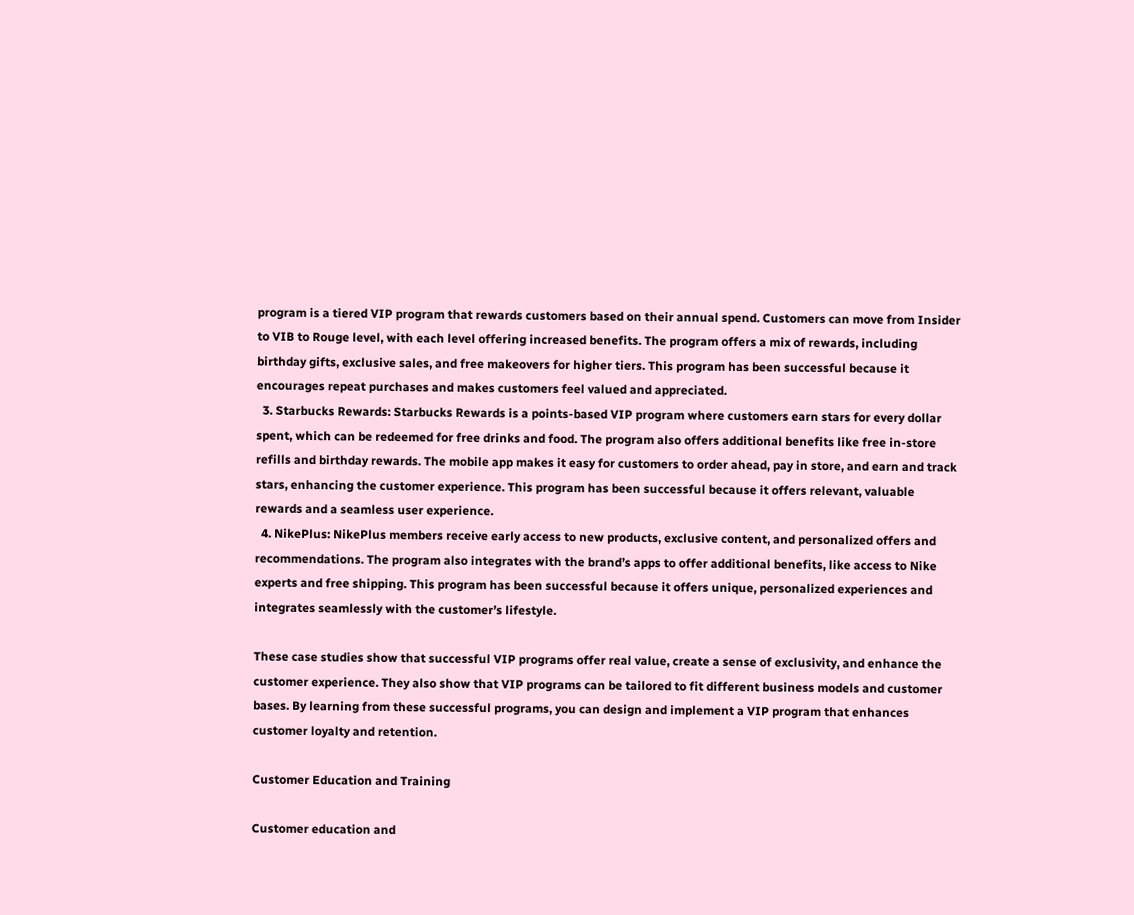program is a tiered VIP program that rewards customers based on their annual spend. Customers can move from Insider to VIB to Rouge level, with each level offering increased benefits. The program offers a mix of rewards, including birthday gifts, exclusive sales, and free makeovers for higher tiers. This program has been successful because it encourages repeat purchases and makes customers feel valued and appreciated.
  3. Starbucks Rewards: Starbucks Rewards is a points-based VIP program where customers earn stars for every dollar spent, which can be redeemed for free drinks and food. The program also offers additional benefits like free in-store refills and birthday rewards. The mobile app makes it easy for customers to order ahead, pay in store, and earn and track stars, enhancing the customer experience. This program has been successful because it offers relevant, valuable rewards and a seamless user experience.
  4. NikePlus: NikePlus members receive early access to new products, exclusive content, and personalized offers and recommendations. The program also integrates with the brand’s apps to offer additional benefits, like access to Nike experts and free shipping. This program has been successful because it offers unique, personalized experiences and integrates seamlessly with the customer’s lifestyle.

These case studies show that successful VIP programs offer real value, create a sense of exclusivity, and enhance the customer experience. They also show that VIP programs can be tailored to fit different business models and customer bases. By learning from these successful programs, you can design and implement a VIP program that enhances customer loyalty and retention.

Customer Education and Training

Customer education and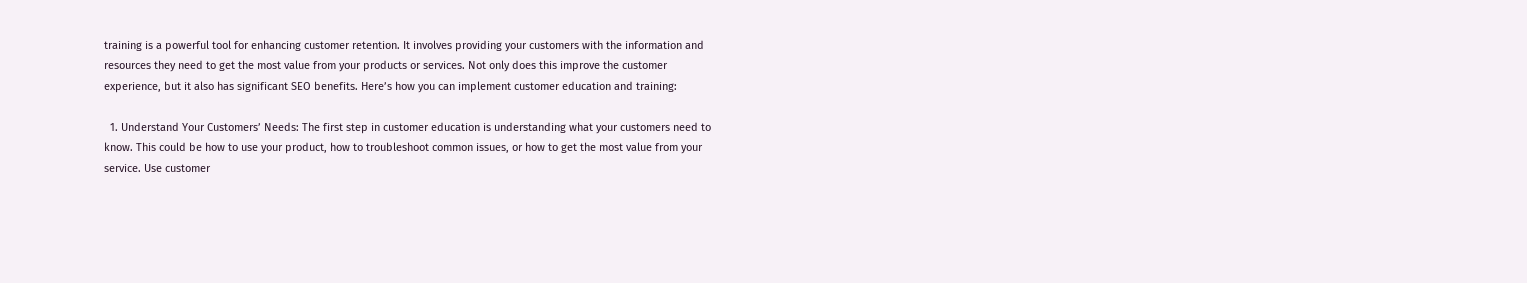training is a powerful tool for enhancing customer retention. It involves providing your customers with the information and resources they need to get the most value from your products or services. Not only does this improve the customer experience, but it also has significant SEO benefits. Here’s how you can implement customer education and training:

  1. Understand Your Customers’ Needs: The first step in customer education is understanding what your customers need to know. This could be how to use your product, how to troubleshoot common issues, or how to get the most value from your service. Use customer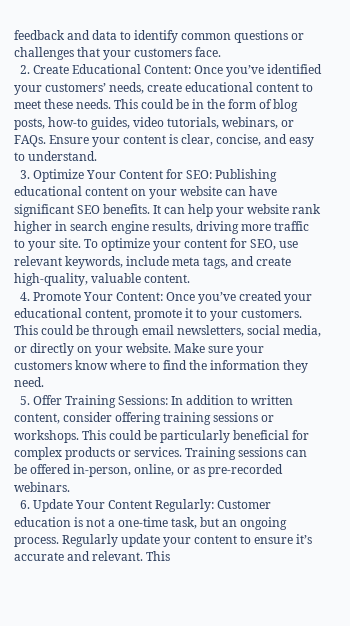feedback and data to identify common questions or challenges that your customers face.
  2. Create Educational Content: Once you’ve identified your customers’ needs, create educational content to meet these needs. This could be in the form of blog posts, how-to guides, video tutorials, webinars, or FAQs. Ensure your content is clear, concise, and easy to understand.
  3. Optimize Your Content for SEO: Publishing educational content on your website can have significant SEO benefits. It can help your website rank higher in search engine results, driving more traffic to your site. To optimize your content for SEO, use relevant keywords, include meta tags, and create high-quality, valuable content.
  4. Promote Your Content: Once you’ve created your educational content, promote it to your customers. This could be through email newsletters, social media, or directly on your website. Make sure your customers know where to find the information they need.
  5. Offer Training Sessions: In addition to written content, consider offering training sessions or workshops. This could be particularly beneficial for complex products or services. Training sessions can be offered in-person, online, or as pre-recorded webinars.
  6. Update Your Content Regularly: Customer education is not a one-time task, but an ongoing process. Regularly update your content to ensure it’s accurate and relevant. This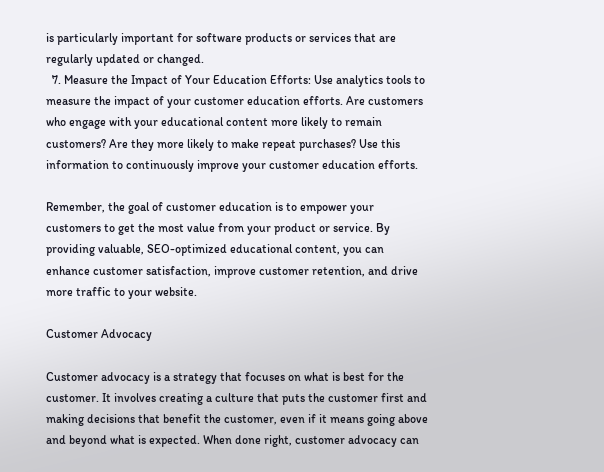is particularly important for software products or services that are regularly updated or changed.
  7. Measure the Impact of Your Education Efforts: Use analytics tools to measure the impact of your customer education efforts. Are customers who engage with your educational content more likely to remain customers? Are they more likely to make repeat purchases? Use this information to continuously improve your customer education efforts.

Remember, the goal of customer education is to empower your customers to get the most value from your product or service. By providing valuable, SEO-optimized educational content, you can enhance customer satisfaction, improve customer retention, and drive more traffic to your website.

Customer Advocacy

Customer advocacy is a strategy that focuses on what is best for the customer. It involves creating a culture that puts the customer first and making decisions that benefit the customer, even if it means going above and beyond what is expected. When done right, customer advocacy can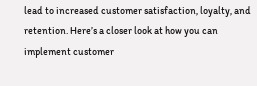lead to increased customer satisfaction, loyalty, and retention. Here’s a closer look at how you can implement customer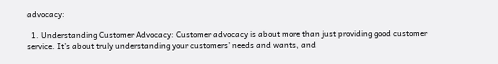advocacy:

  1. Understanding Customer Advocacy: Customer advocacy is about more than just providing good customer service. It’s about truly understanding your customers’ needs and wants, and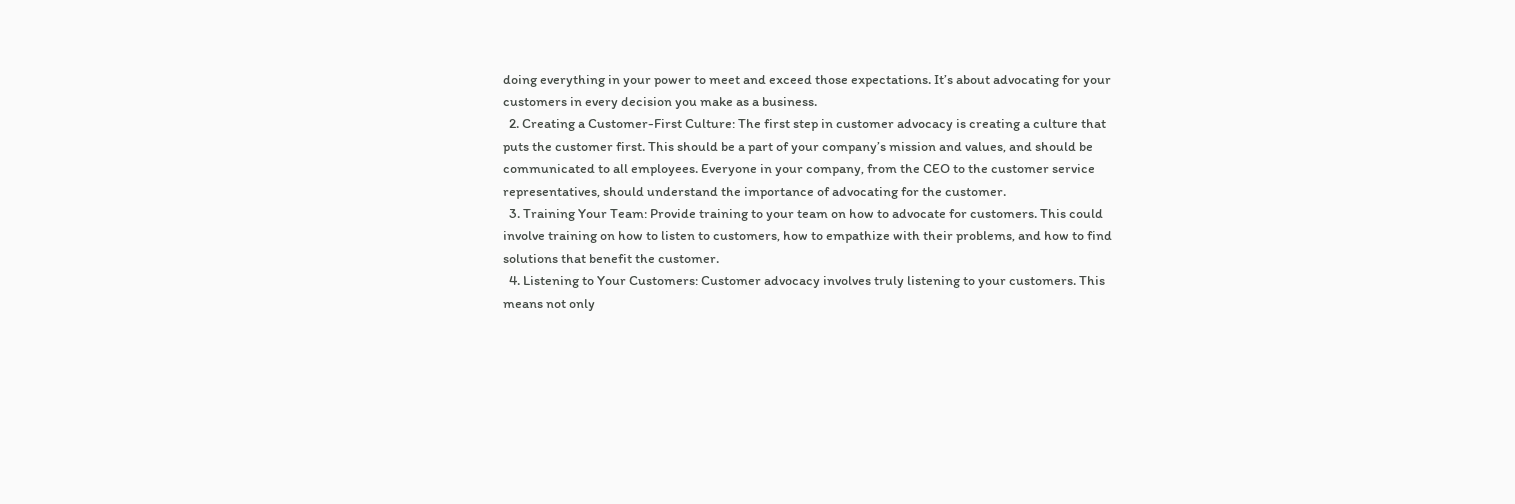doing everything in your power to meet and exceed those expectations. It’s about advocating for your customers in every decision you make as a business.
  2. Creating a Customer-First Culture: The first step in customer advocacy is creating a culture that puts the customer first. This should be a part of your company’s mission and values, and should be communicated to all employees. Everyone in your company, from the CEO to the customer service representatives, should understand the importance of advocating for the customer.
  3. Training Your Team: Provide training to your team on how to advocate for customers. This could involve training on how to listen to customers, how to empathize with their problems, and how to find solutions that benefit the customer.
  4. Listening to Your Customers: Customer advocacy involves truly listening to your customers. This means not only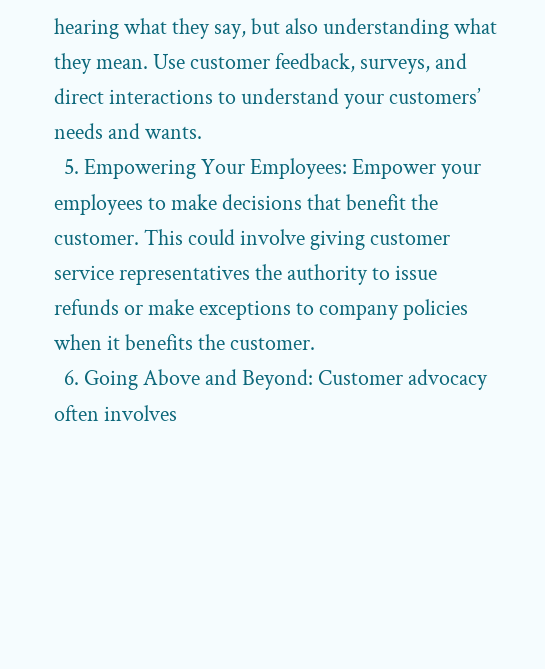hearing what they say, but also understanding what they mean. Use customer feedback, surveys, and direct interactions to understand your customers’ needs and wants.
  5. Empowering Your Employees: Empower your employees to make decisions that benefit the customer. This could involve giving customer service representatives the authority to issue refunds or make exceptions to company policies when it benefits the customer.
  6. Going Above and Beyond: Customer advocacy often involves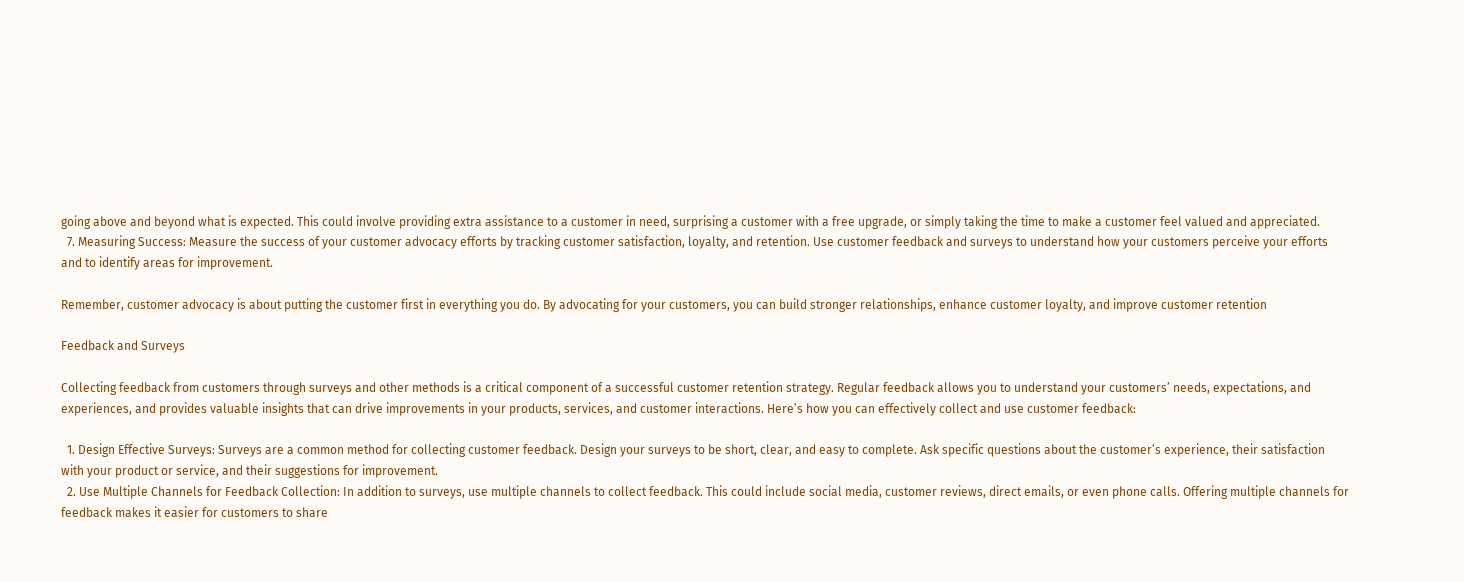going above and beyond what is expected. This could involve providing extra assistance to a customer in need, surprising a customer with a free upgrade, or simply taking the time to make a customer feel valued and appreciated.
  7. Measuring Success: Measure the success of your customer advocacy efforts by tracking customer satisfaction, loyalty, and retention. Use customer feedback and surveys to understand how your customers perceive your efforts and to identify areas for improvement.

Remember, customer advocacy is about putting the customer first in everything you do. By advocating for your customers, you can build stronger relationships, enhance customer loyalty, and improve customer retention

Feedback and Surveys

Collecting feedback from customers through surveys and other methods is a critical component of a successful customer retention strategy. Regular feedback allows you to understand your customers’ needs, expectations, and experiences, and provides valuable insights that can drive improvements in your products, services, and customer interactions. Here’s how you can effectively collect and use customer feedback:

  1. Design Effective Surveys: Surveys are a common method for collecting customer feedback. Design your surveys to be short, clear, and easy to complete. Ask specific questions about the customer’s experience, their satisfaction with your product or service, and their suggestions for improvement.
  2. Use Multiple Channels for Feedback Collection: In addition to surveys, use multiple channels to collect feedback. This could include social media, customer reviews, direct emails, or even phone calls. Offering multiple channels for feedback makes it easier for customers to share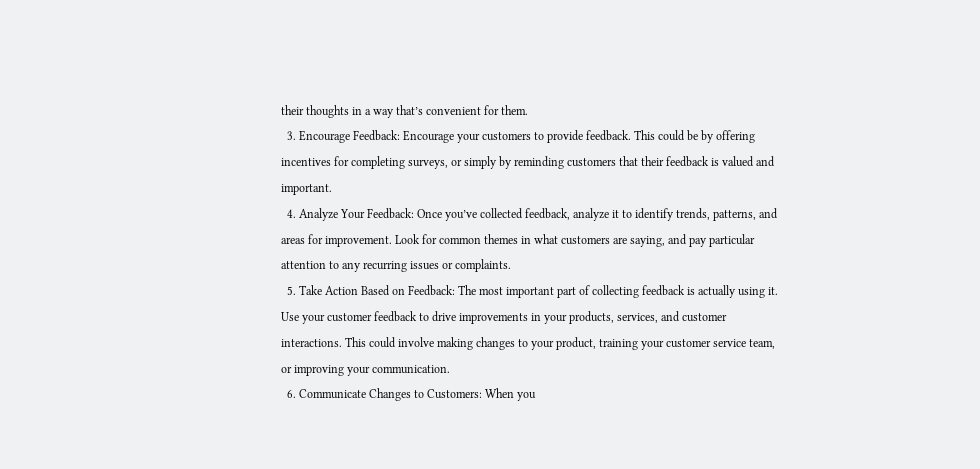their thoughts in a way that’s convenient for them.
  3. Encourage Feedback: Encourage your customers to provide feedback. This could be by offering incentives for completing surveys, or simply by reminding customers that their feedback is valued and important.
  4. Analyze Your Feedback: Once you’ve collected feedback, analyze it to identify trends, patterns, and areas for improvement. Look for common themes in what customers are saying, and pay particular attention to any recurring issues or complaints.
  5. Take Action Based on Feedback: The most important part of collecting feedback is actually using it. Use your customer feedback to drive improvements in your products, services, and customer interactions. This could involve making changes to your product, training your customer service team, or improving your communication.
  6. Communicate Changes to Customers: When you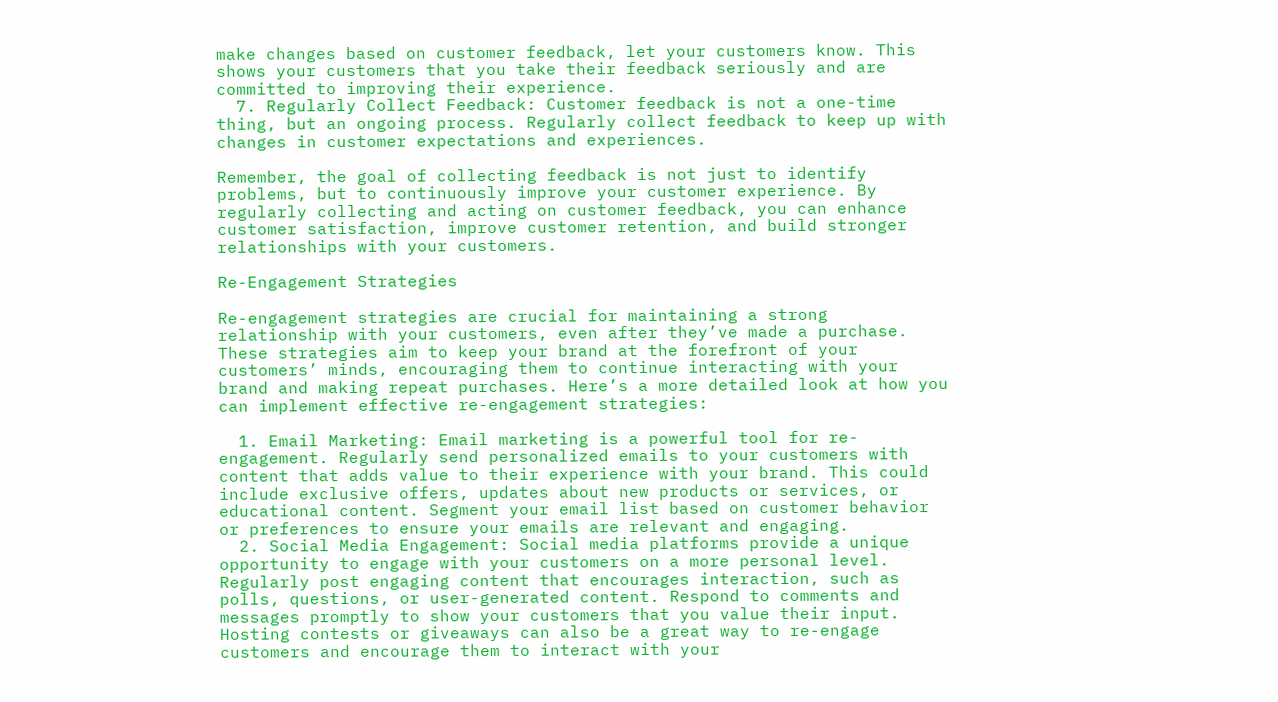make changes based on customer feedback, let your customers know. This shows your customers that you take their feedback seriously and are committed to improving their experience.
  7. Regularly Collect Feedback: Customer feedback is not a one-time thing, but an ongoing process. Regularly collect feedback to keep up with changes in customer expectations and experiences.

Remember, the goal of collecting feedback is not just to identify problems, but to continuously improve your customer experience. By regularly collecting and acting on customer feedback, you can enhance customer satisfaction, improve customer retention, and build stronger relationships with your customers.

Re-Engagement Strategies

Re-engagement strategies are crucial for maintaining a strong relationship with your customers, even after they’ve made a purchase. These strategies aim to keep your brand at the forefront of your customers’ minds, encouraging them to continue interacting with your brand and making repeat purchases. Here’s a more detailed look at how you can implement effective re-engagement strategies:

  1. Email Marketing: Email marketing is a powerful tool for re-engagement. Regularly send personalized emails to your customers with content that adds value to their experience with your brand. This could include exclusive offers, updates about new products or services, or educational content. Segment your email list based on customer behavior or preferences to ensure your emails are relevant and engaging.
  2. Social Media Engagement: Social media platforms provide a unique opportunity to engage with your customers on a more personal level. Regularly post engaging content that encourages interaction, such as polls, questions, or user-generated content. Respond to comments and messages promptly to show your customers that you value their input. Hosting contests or giveaways can also be a great way to re-engage customers and encourage them to interact with your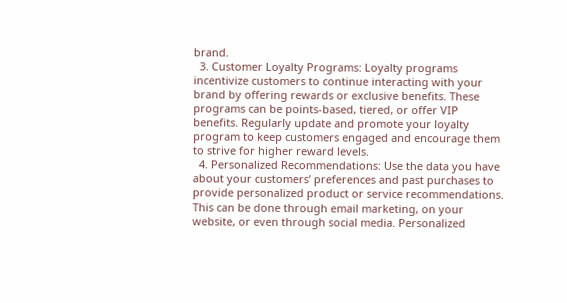brand.
  3. Customer Loyalty Programs: Loyalty programs incentivize customers to continue interacting with your brand by offering rewards or exclusive benefits. These programs can be points-based, tiered, or offer VIP benefits. Regularly update and promote your loyalty program to keep customers engaged and encourage them to strive for higher reward levels.
  4. Personalized Recommendations: Use the data you have about your customers’ preferences and past purchases to provide personalized product or service recommendations. This can be done through email marketing, on your website, or even through social media. Personalized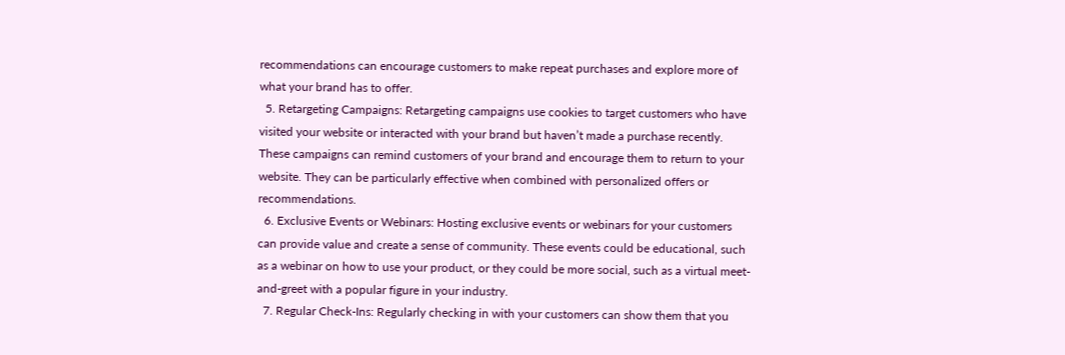recommendations can encourage customers to make repeat purchases and explore more of what your brand has to offer.
  5. Retargeting Campaigns: Retargeting campaigns use cookies to target customers who have visited your website or interacted with your brand but haven’t made a purchase recently. These campaigns can remind customers of your brand and encourage them to return to your website. They can be particularly effective when combined with personalized offers or recommendations.
  6. Exclusive Events or Webinars: Hosting exclusive events or webinars for your customers can provide value and create a sense of community. These events could be educational, such as a webinar on how to use your product, or they could be more social, such as a virtual meet-and-greet with a popular figure in your industry.
  7. Regular Check-Ins: Regularly checking in with your customers can show them that you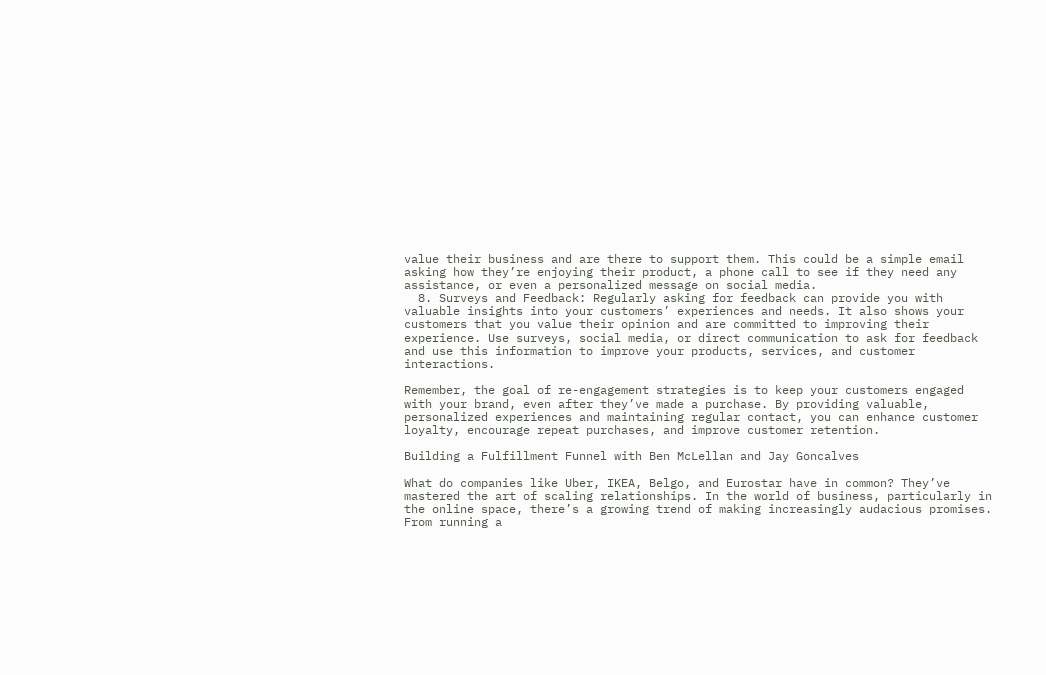value their business and are there to support them. This could be a simple email asking how they’re enjoying their product, a phone call to see if they need any assistance, or even a personalized message on social media.
  8. Surveys and Feedback: Regularly asking for feedback can provide you with valuable insights into your customers’ experiences and needs. It also shows your customers that you value their opinion and are committed to improving their experience. Use surveys, social media, or direct communication to ask for feedback and use this information to improve your products, services, and customer interactions.

Remember, the goal of re-engagement strategies is to keep your customers engaged with your brand, even after they’ve made a purchase. By providing valuable, personalized experiences and maintaining regular contact, you can enhance customer loyalty, encourage repeat purchases, and improve customer retention.

Building a Fulfillment Funnel with Ben McLellan and Jay Goncalves

What do companies like Uber, IKEA, Belgo, and Eurostar have in common? They’ve mastered the art of scaling relationships. In the world of business, particularly in the online space, there’s a growing trend of making increasingly audacious promises. From running a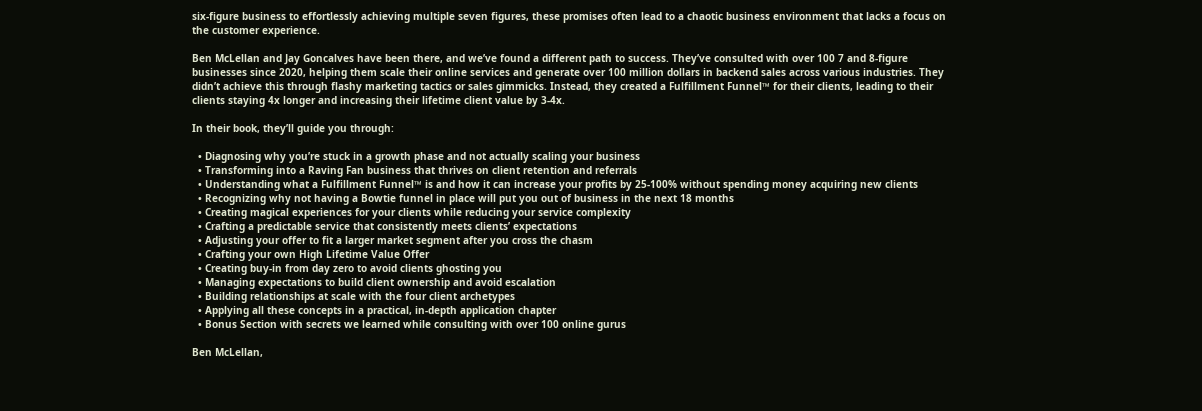six-figure business to effortlessly achieving multiple seven figures, these promises often lead to a chaotic business environment that lacks a focus on the customer experience.

Ben McLellan and Jay Goncalves have been there, and we’ve found a different path to success. They’ve consulted with over 100 7 and 8-figure businesses since 2020, helping them scale their online services and generate over 100 million dollars in backend sales across various industries. They didn’t achieve this through flashy marketing tactics or sales gimmicks. Instead, they created a Fulfillment Funnel™ for their clients, leading to their clients staying 4x longer and increasing their lifetime client value by 3-4x.

In their book, they’ll guide you through:

  • Diagnosing why you’re stuck in a growth phase and not actually scaling your business
  • Transforming into a Raving Fan business that thrives on client retention and referrals
  • Understanding what a Fulfillment Funnel™ is and how it can increase your profits by 25-100% without spending money acquiring new clients
  • Recognizing why not having a Bowtie funnel in place will put you out of business in the next 18 months
  • Creating magical experiences for your clients while reducing your service complexity
  • Crafting a predictable service that consistently meets clients’ expectations
  • Adjusting your offer to fit a larger market segment after you cross the chasm
  • Crafting your own High Lifetime Value Offer
  • Creating buy-in from day zero to avoid clients ghosting you
  • Managing expectations to build client ownership and avoid escalation
  • Building relationships at scale with the four client archetypes
  • Applying all these concepts in a practical, in-depth application chapter
  • Bonus Section with secrets we learned while consulting with over 100 online gurus

Ben McLellan,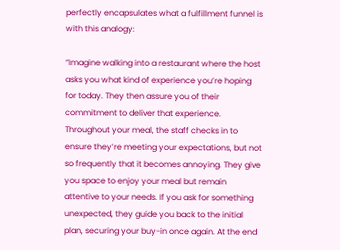perfectly encapsulates what a fulfillment funnel is with this analogy:

“Imagine walking into a restaurant where the host asks you what kind of experience you’re hoping for today. They then assure you of their commitment to deliver that experience. Throughout your meal, the staff checks in to ensure they’re meeting your expectations, but not so frequently that it becomes annoying. They give you space to enjoy your meal but remain attentive to your needs. If you ask for something unexpected, they guide you back to the initial plan, securing your buy-in once again. At the end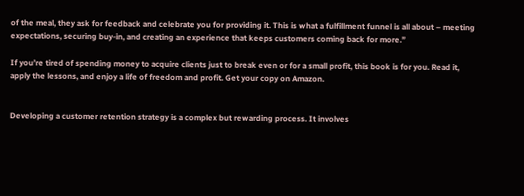of the meal, they ask for feedback and celebrate you for providing it. This is what a fulfillment funnel is all about – meeting expectations, securing buy-in, and creating an experience that keeps customers coming back for more.”

If you’re tired of spending money to acquire clients just to break even or for a small profit, this book is for you. Read it, apply the lessons, and enjoy a life of freedom and profit. Get your copy on Amazon.


Developing a customer retention strategy is a complex but rewarding process. It involves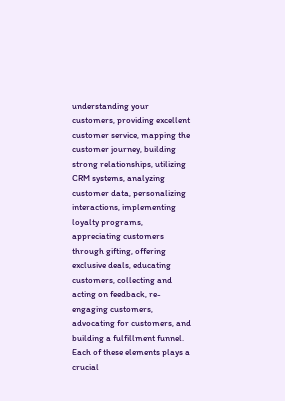understanding your customers, providing excellent customer service, mapping the customer journey, building strong relationships, utilizing CRM systems, analyzing customer data, personalizing interactions, implementing loyalty programs, appreciating customers through gifting, offering exclusive deals, educating customers, collecting and acting on feedback, re-engaging customers, advocating for customers, and building a fulfillment funnel. Each of these elements plays a crucial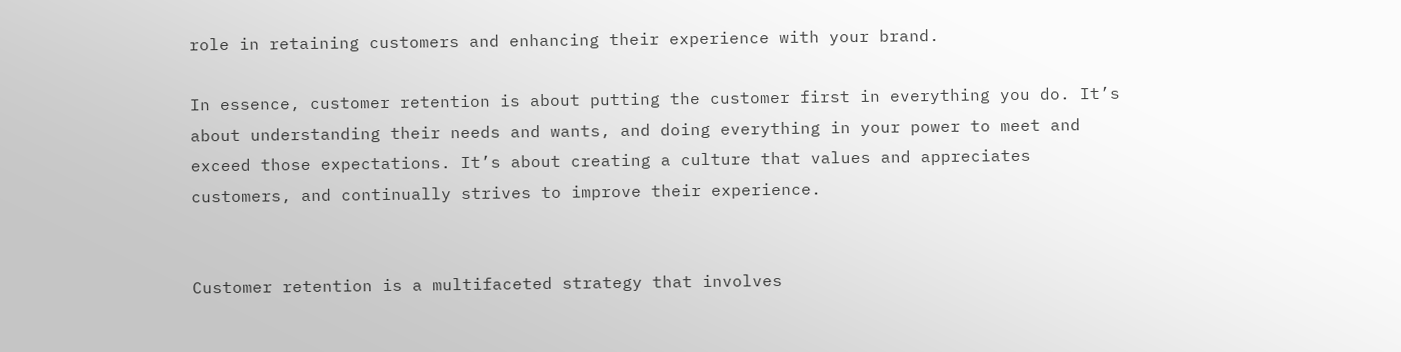role in retaining customers and enhancing their experience with your brand.

In essence, customer retention is about putting the customer first in everything you do. It’s about understanding their needs and wants, and doing everything in your power to meet and exceed those expectations. It’s about creating a culture that values and appreciates customers, and continually strives to improve their experience.


Customer retention is a multifaceted strategy that involves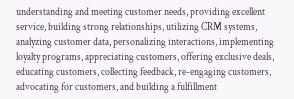understanding and meeting customer needs, providing excellent service, building strong relationships, utilizing CRM systems, analyzing customer data, personalizing interactions, implementing loyalty programs, appreciating customers, offering exclusive deals, educating customers, collecting feedback, re-engaging customers, advocating for customers, and building a fulfillment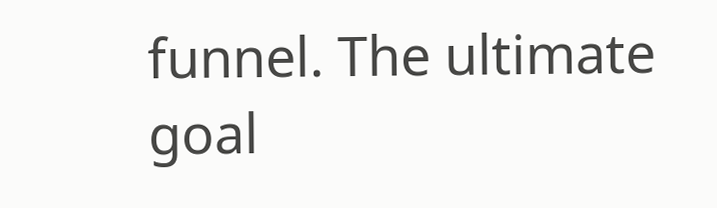funnel. The ultimate goal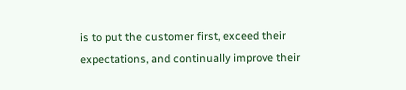is to put the customer first, exceed their expectations, and continually improve their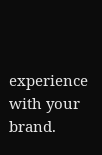experience with your brand.